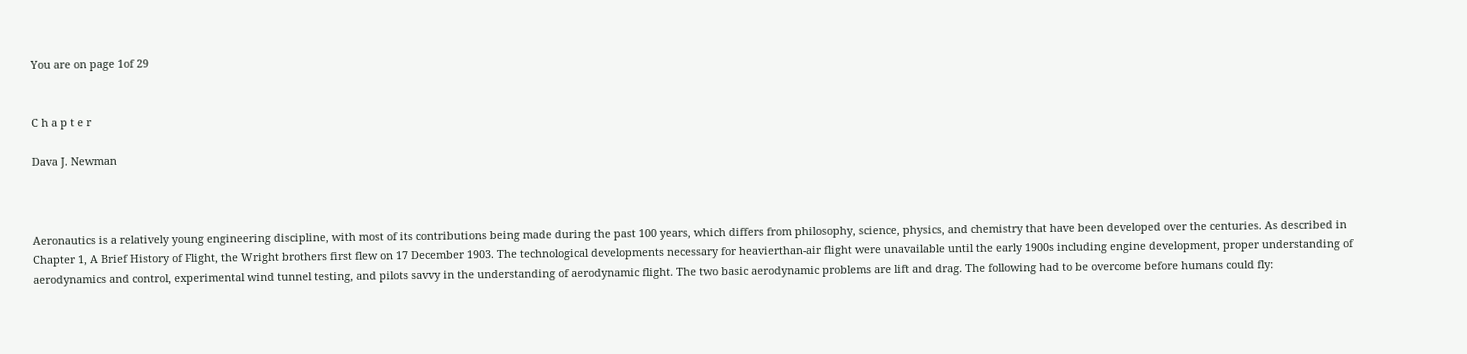You are on page 1of 29


C h a p t e r

Dava J. Newman



Aeronautics is a relatively young engineering discipline, with most of its contributions being made during the past 100 years, which differs from philosophy, science, physics, and chemistry that have been developed over the centuries. As described in Chapter 1, A Brief History of Flight, the Wright brothers first flew on 17 December 1903. The technological developments necessary for heavierthan-air flight were unavailable until the early 1900s including engine development, proper understanding of aerodynamics and control, experimental wind tunnel testing, and pilots savvy in the understanding of aerodynamic flight. The two basic aerodynamic problems are lift and drag. The following had to be overcome before humans could fly: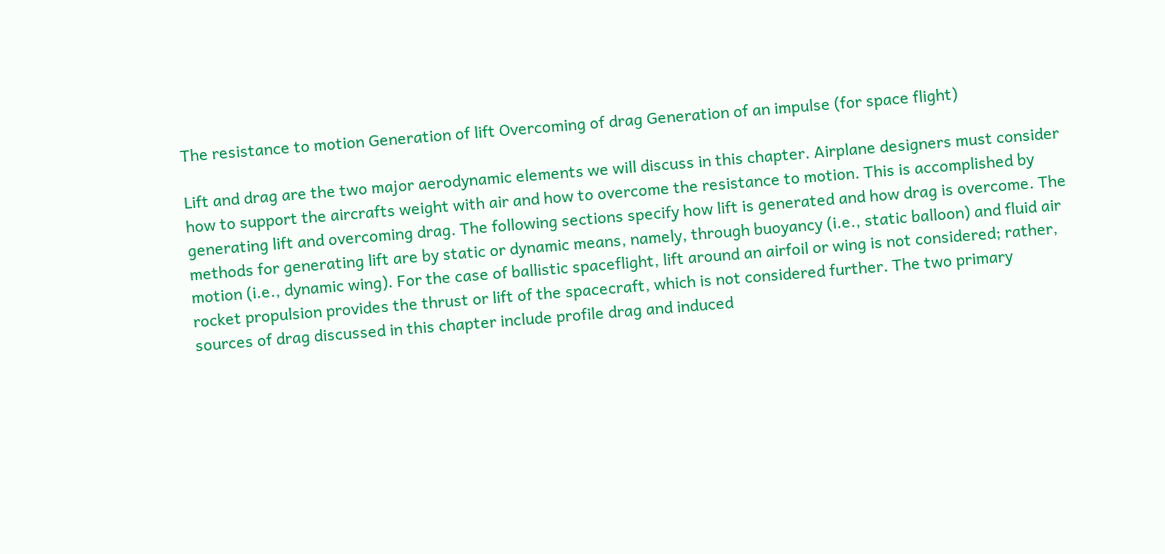The resistance to motion Generation of lift Overcoming of drag Generation of an impulse (for space flight)

Lift and drag are the two major aerodynamic elements we will discuss in this chapter. Airplane designers must consider how to support the aircrafts weight with air and how to overcome the resistance to motion. This is accomplished by generating lift and overcoming drag. The following sections specify how lift is generated and how drag is overcome. The methods for generating lift are by static or dynamic means, namely, through buoyancy (i.e., static balloon) and fluid air motion (i.e., dynamic wing). For the case of ballistic spaceflight, lift around an airfoil or wing is not considered; rather, rocket propulsion provides the thrust or lift of the spacecraft, which is not considered further. The two primary sources of drag discussed in this chapter include profile drag and induced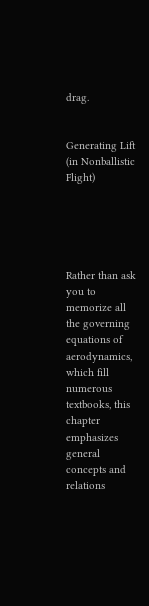drag.


Generating Lift (in Nonballistic Flight)





Rather than ask you to memorize all the governing equations of aerodynamics, which fill numerous textbooks, this chapter emphasizes general concepts and relations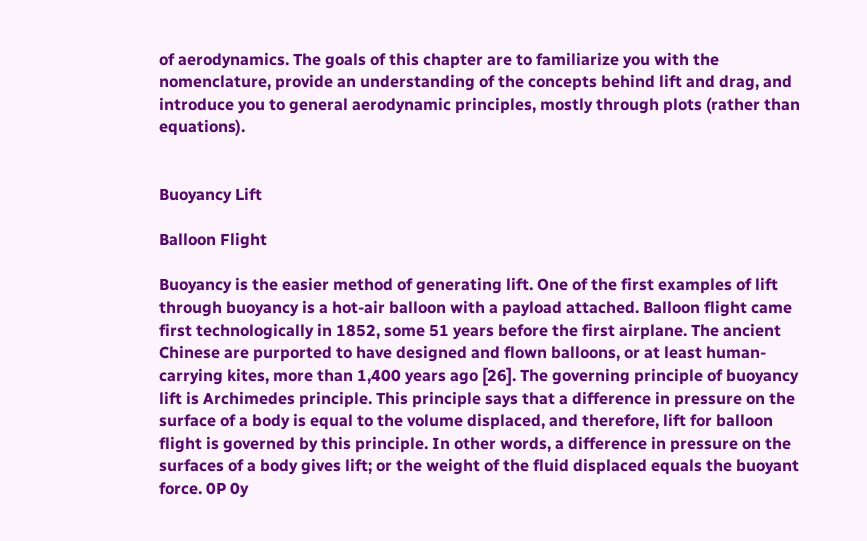of aerodynamics. The goals of this chapter are to familiarize you with the nomenclature, provide an understanding of the concepts behind lift and drag, and introduce you to general aerodynamic principles, mostly through plots (rather than equations).


Buoyancy Lift

Balloon Flight

Buoyancy is the easier method of generating lift. One of the first examples of lift through buoyancy is a hot-air balloon with a payload attached. Balloon flight came first technologically in 1852, some 51 years before the first airplane. The ancient Chinese are purported to have designed and flown balloons, or at least human-carrying kites, more than 1,400 years ago [26]. The governing principle of buoyancy lift is Archimedes principle. This principle says that a difference in pressure on the surface of a body is equal to the volume displaced, and therefore, lift for balloon flight is governed by this principle. In other words, a difference in pressure on the surfaces of a body gives lift; or the weight of the fluid displaced equals the buoyant force. 0P 0y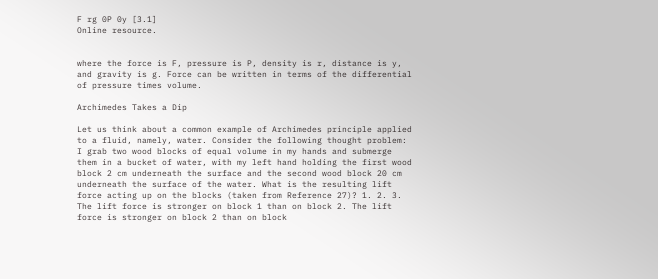F rg 0P 0y [3.1]
Online resource.


where the force is F, pressure is P, density is r, distance is y, and gravity is g. Force can be written in terms of the differential of pressure times volume.

Archimedes Takes a Dip

Let us think about a common example of Archimedes principle applied to a fluid, namely, water. Consider the following thought problem: I grab two wood blocks of equal volume in my hands and submerge them in a bucket of water, with my left hand holding the first wood block 2 cm underneath the surface and the second wood block 20 cm underneath the surface of the water. What is the resulting lift force acting up on the blocks (taken from Reference 27)? 1. 2. 3. The lift force is stronger on block 1 than on block 2. The lift force is stronger on block 2 than on block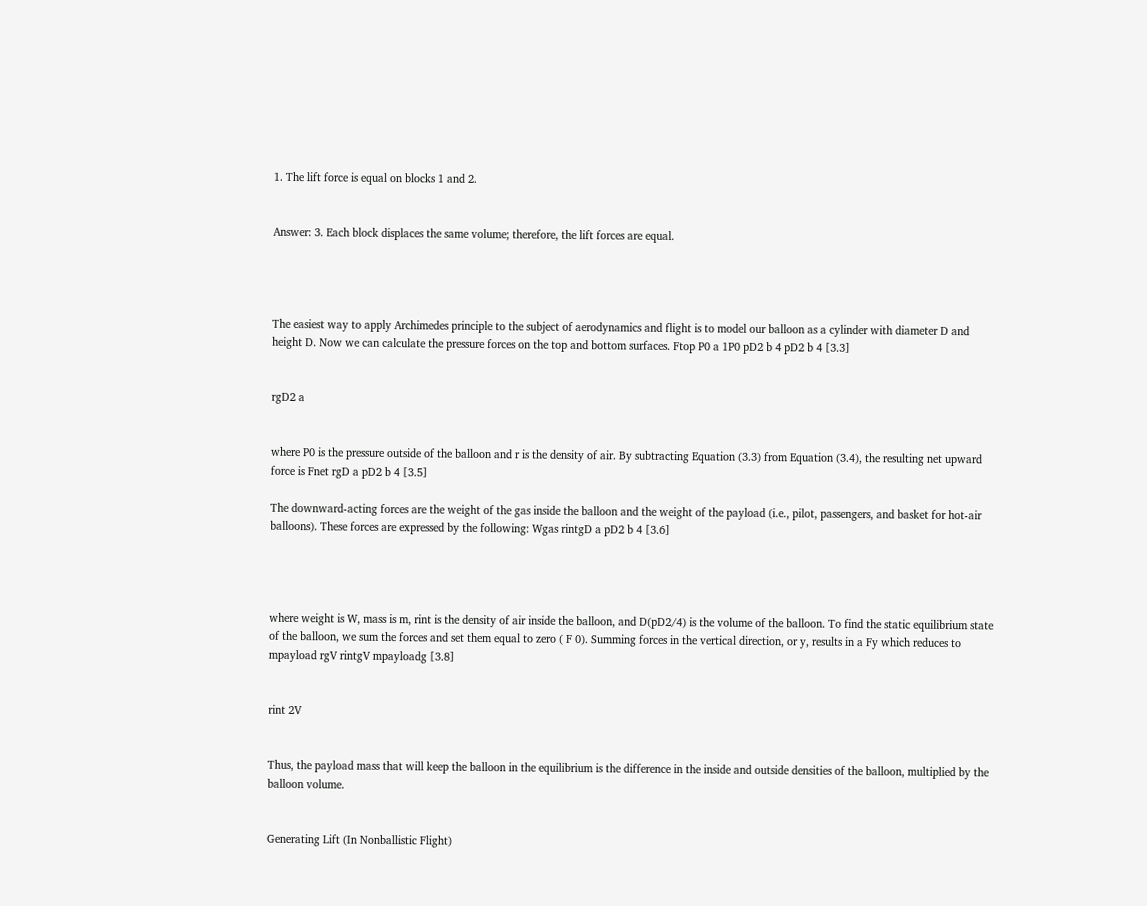1. The lift force is equal on blocks 1 and 2.


Answer: 3. Each block displaces the same volume; therefore, the lift forces are equal.




The easiest way to apply Archimedes principle to the subject of aerodynamics and flight is to model our balloon as a cylinder with diameter D and height D. Now we can calculate the pressure forces on the top and bottom surfaces. Ftop P0 a 1P0 pD2 b 4 pD2 b 4 [3.3]


rgD2 a


where P0 is the pressure outside of the balloon and r is the density of air. By subtracting Equation (3.3) from Equation (3.4), the resulting net upward force is Fnet rgD a pD2 b 4 [3.5]

The downward-acting forces are the weight of the gas inside the balloon and the weight of the payload (i.e., pilot, passengers, and basket for hot-air balloons). These forces are expressed by the following: Wgas rintgD a pD2 b 4 [3.6]




where weight is W, mass is m, rint is the density of air inside the balloon, and D(pD2/4) is the volume of the balloon. To find the static equilibrium state of the balloon, we sum the forces and set them equal to zero ( F 0). Summing forces in the vertical direction, or y, results in a Fy which reduces to mpayload rgV rintgV mpayloadg [3.8]


rint 2V


Thus, the payload mass that will keep the balloon in the equilibrium is the difference in the inside and outside densities of the balloon, multiplied by the balloon volume.


Generating Lift (In Nonballistic Flight)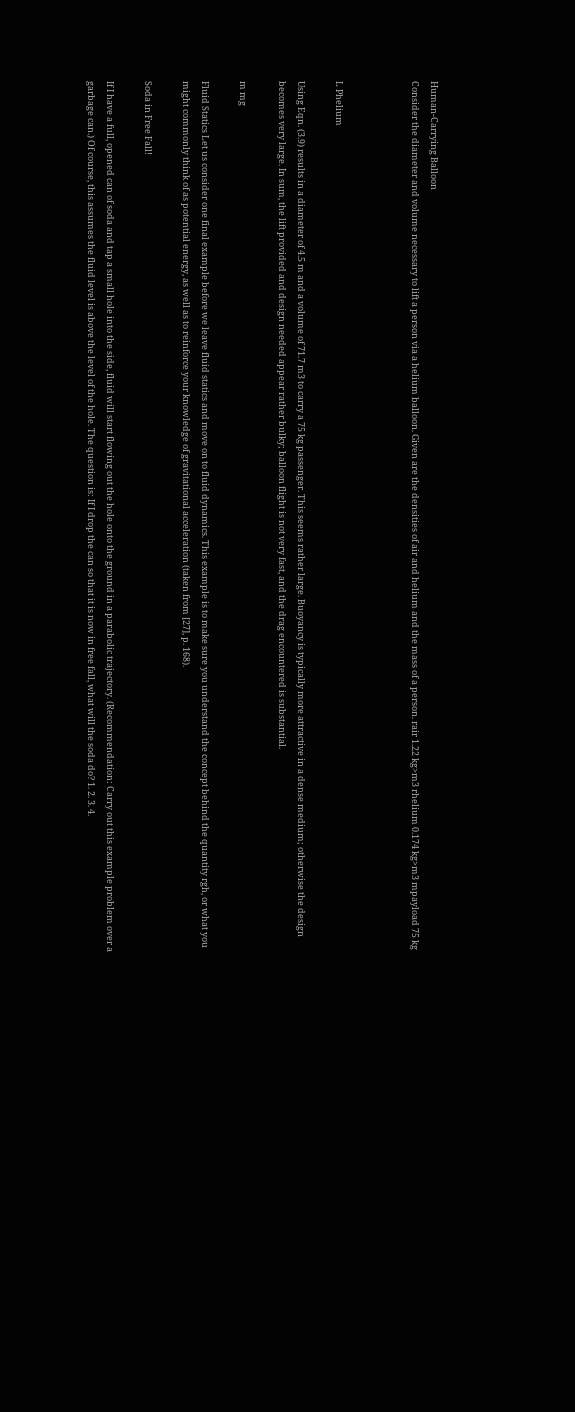Human-Carrying Balloon
Consider the diameter and volume necessary to lift a person via a helium balloon. Given are the densities of air and helium and the mass of a person. rair 1.22 kg>m3 rhelium 0.174 kg>m3 mpayload 75 kg



L Phelium

Using Eqn. (3.9) results in a diameter of 4.5 m and a volume of 71.7 m3 to carry a 75 kg passenger. This seems rather large. Buoyancy is typically more attractive in a dense medium; otherwise the design becomes very large. In sum, the lift provided and design needed appear rather bulky; balloon flight is not very fast, and the drag encountered is substantial.

m mg

Fluid Statics Let us consider one final example before we leave fluid statics and move on to fluid dynamics. This example is to make sure you understand the concept behind the quantity rgh, or what you might commonly think of as potential energy, as well as to reinforce your knowledge of gravitational acceleration (taken from [27], p. 168).

Soda in Free Fall!

If I have a full, opened can of soda and tap a small hole into the side, fluid will start flowing out the hole onto the ground in a parabolic trajectory. (Recommendation: Carry out this example problem over a garbage can.) Of course, this assumes the fluid level is above the level of the hole. The question is: If I drop the can so that it is now in free fall, what will the soda do? 1. 2. 3. 4.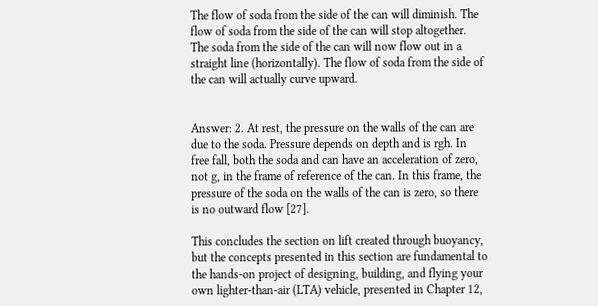The flow of soda from the side of the can will diminish. The flow of soda from the side of the can will stop altogether. The soda from the side of the can will now flow out in a straight line (horizontally). The flow of soda from the side of the can will actually curve upward.


Answer: 2. At rest, the pressure on the walls of the can are due to the soda. Pressure depends on depth and is rgh. In free fall, both the soda and can have an acceleration of zero, not g, in the frame of reference of the can. In this frame, the pressure of the soda on the walls of the can is zero, so there is no outward flow [27].

This concludes the section on lift created through buoyancy, but the concepts presented in this section are fundamental to the hands-on project of designing, building, and flying your own lighter-than-air (LTA) vehicle, presented in Chapter 12,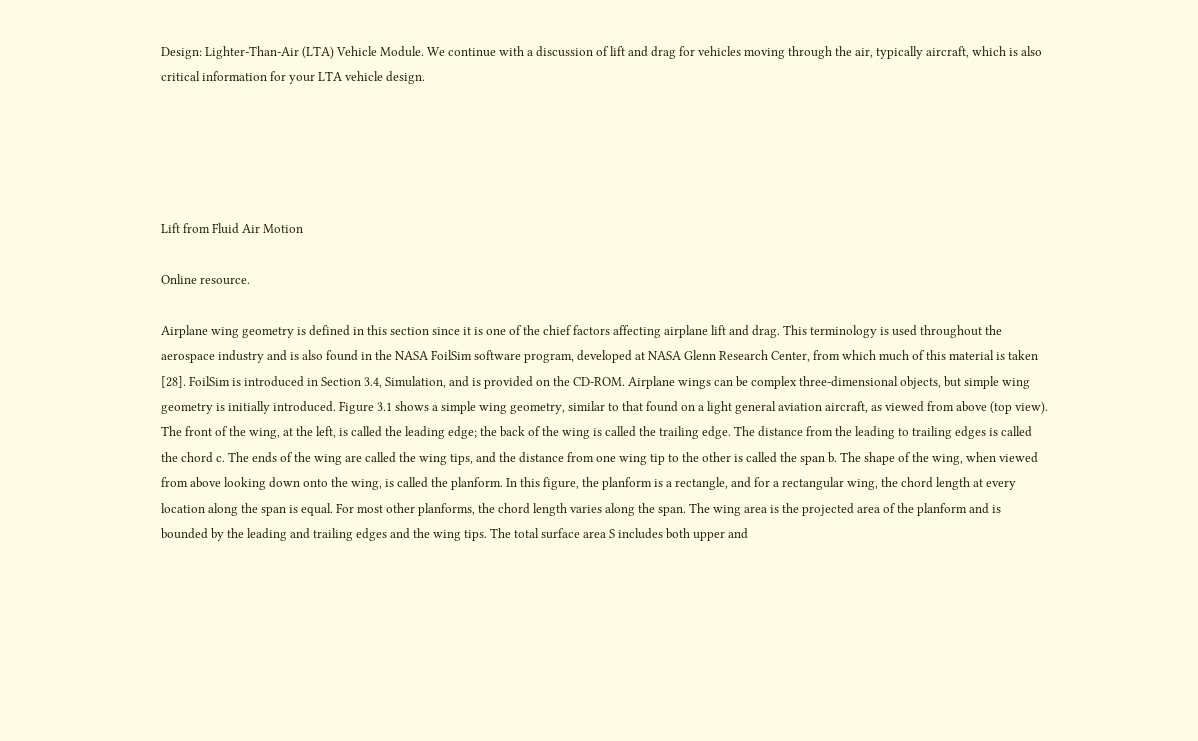Design: Lighter-Than-Air (LTA) Vehicle Module. We continue with a discussion of lift and drag for vehicles moving through the air, typically aircraft, which is also critical information for your LTA vehicle design.





Lift from Fluid Air Motion

Online resource.

Airplane wing geometry is defined in this section since it is one of the chief factors affecting airplane lift and drag. This terminology is used throughout the aerospace industry and is also found in the NASA FoilSim software program, developed at NASA Glenn Research Center, from which much of this material is taken [28]. FoilSim is introduced in Section 3.4, Simulation, and is provided on the CD-ROM. Airplane wings can be complex three-dimensional objects, but simple wing geometry is initially introduced. Figure 3.1 shows a simple wing geometry, similar to that found on a light general aviation aircraft, as viewed from above (top view). The front of the wing, at the left, is called the leading edge; the back of the wing is called the trailing edge. The distance from the leading to trailing edges is called the chord c. The ends of the wing are called the wing tips, and the distance from one wing tip to the other is called the span b. The shape of the wing, when viewed from above looking down onto the wing, is called the planform. In this figure, the planform is a rectangle, and for a rectangular wing, the chord length at every location along the span is equal. For most other planforms, the chord length varies along the span. The wing area is the projected area of the planform and is bounded by the leading and trailing edges and the wing tips. The total surface area S includes both upper and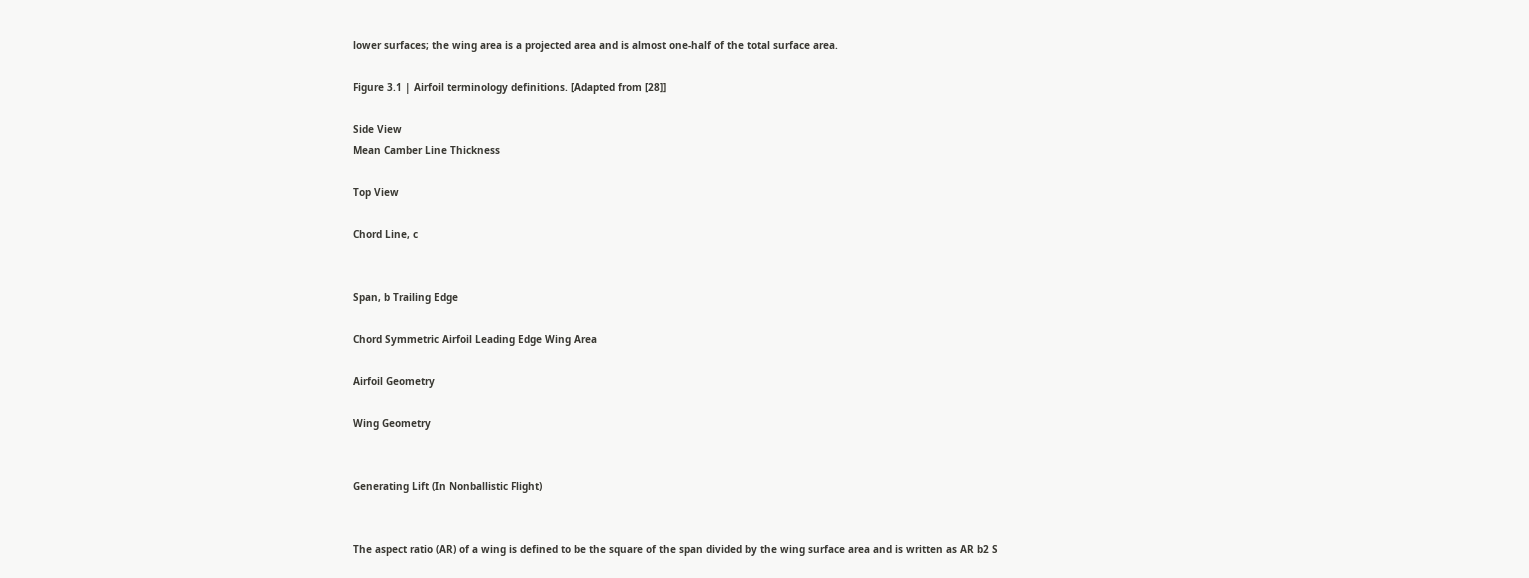lower surfaces; the wing area is a projected area and is almost one-half of the total surface area.

Figure 3.1 | Airfoil terminology definitions. [Adapted from [28]]

Side View
Mean Camber Line Thickness

Top View

Chord Line, c


Span, b Trailing Edge

Chord Symmetric Airfoil Leading Edge Wing Area

Airfoil Geometry

Wing Geometry


Generating Lift (In Nonballistic Flight)


The aspect ratio (AR) of a wing is defined to be the square of the span divided by the wing surface area and is written as AR b2 S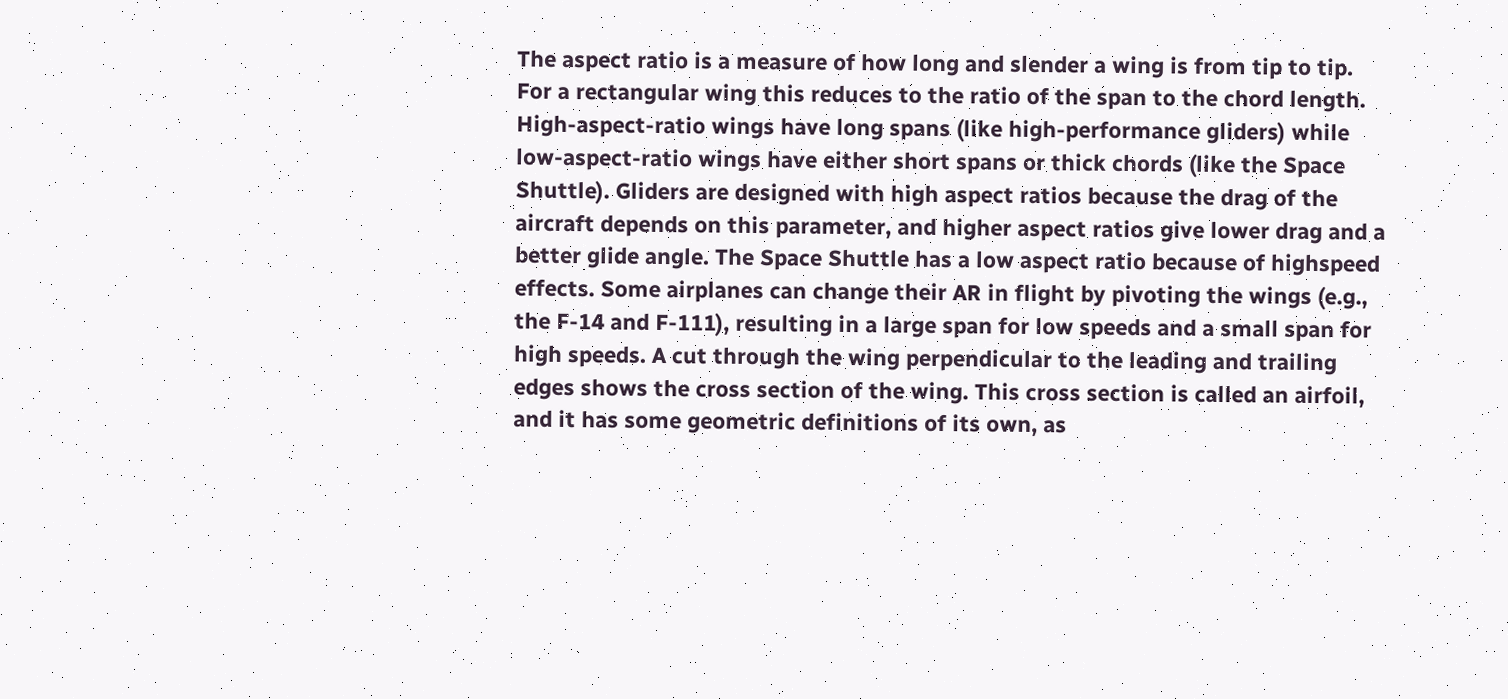The aspect ratio is a measure of how long and slender a wing is from tip to tip. For a rectangular wing this reduces to the ratio of the span to the chord length. High-aspect-ratio wings have long spans (like high-performance gliders) while low-aspect-ratio wings have either short spans or thick chords (like the Space Shuttle). Gliders are designed with high aspect ratios because the drag of the aircraft depends on this parameter, and higher aspect ratios give lower drag and a better glide angle. The Space Shuttle has a low aspect ratio because of highspeed effects. Some airplanes can change their AR in flight by pivoting the wings (e.g., the F-14 and F-111), resulting in a large span for low speeds and a small span for high speeds. A cut through the wing perpendicular to the leading and trailing edges shows the cross section of the wing. This cross section is called an airfoil, and it has some geometric definitions of its own, as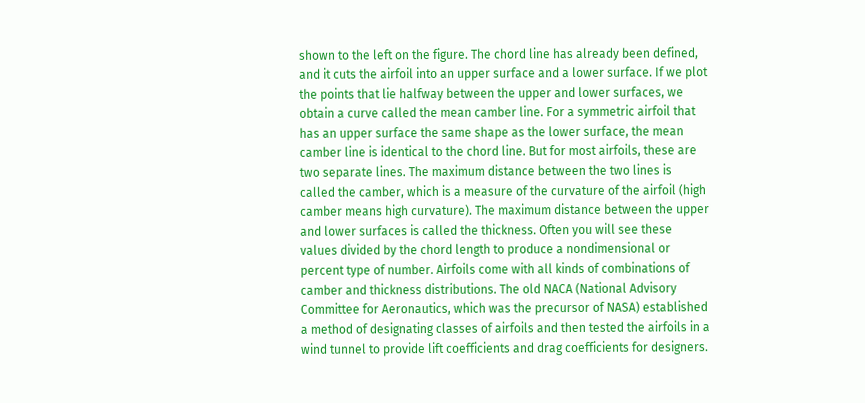shown to the left on the figure. The chord line has already been defined, and it cuts the airfoil into an upper surface and a lower surface. If we plot the points that lie halfway between the upper and lower surfaces, we obtain a curve called the mean camber line. For a symmetric airfoil that has an upper surface the same shape as the lower surface, the mean camber line is identical to the chord line. But for most airfoils, these are two separate lines. The maximum distance between the two lines is called the camber, which is a measure of the curvature of the airfoil (high camber means high curvature). The maximum distance between the upper and lower surfaces is called the thickness. Often you will see these values divided by the chord length to produce a nondimensional or percent type of number. Airfoils come with all kinds of combinations of camber and thickness distributions. The old NACA (National Advisory Committee for Aeronautics, which was the precursor of NASA) established a method of designating classes of airfoils and then tested the airfoils in a wind tunnel to provide lift coefficients and drag coefficients for designers.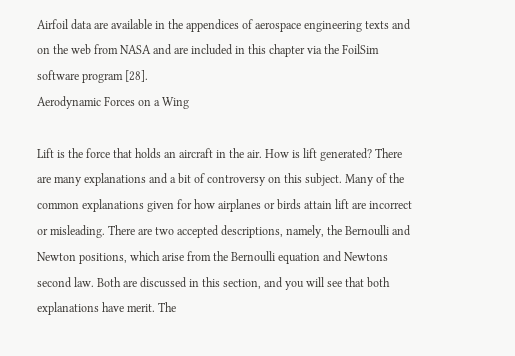Airfoil data are available in the appendices of aerospace engineering texts and on the web from NASA and are included in this chapter via the FoilSim software program [28].
Aerodynamic Forces on a Wing

Lift is the force that holds an aircraft in the air. How is lift generated? There are many explanations and a bit of controversy on this subject. Many of the common explanations given for how airplanes or birds attain lift are incorrect or misleading. There are two accepted descriptions, namely, the Bernoulli and Newton positions, which arise from the Bernoulli equation and Newtons second law. Both are discussed in this section, and you will see that both explanations have merit. The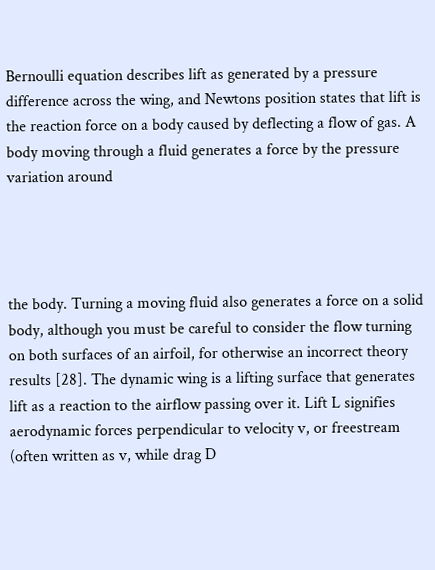Bernoulli equation describes lift as generated by a pressure difference across the wing, and Newtons position states that lift is the reaction force on a body caused by deflecting a flow of gas. A body moving through a fluid generates a force by the pressure variation around




the body. Turning a moving fluid also generates a force on a solid body, although you must be careful to consider the flow turning on both surfaces of an airfoil, for otherwise an incorrect theory results [28]. The dynamic wing is a lifting surface that generates lift as a reaction to the airflow passing over it. Lift L signifies aerodynamic forces perpendicular to velocity v, or freestream (often written as v, while drag D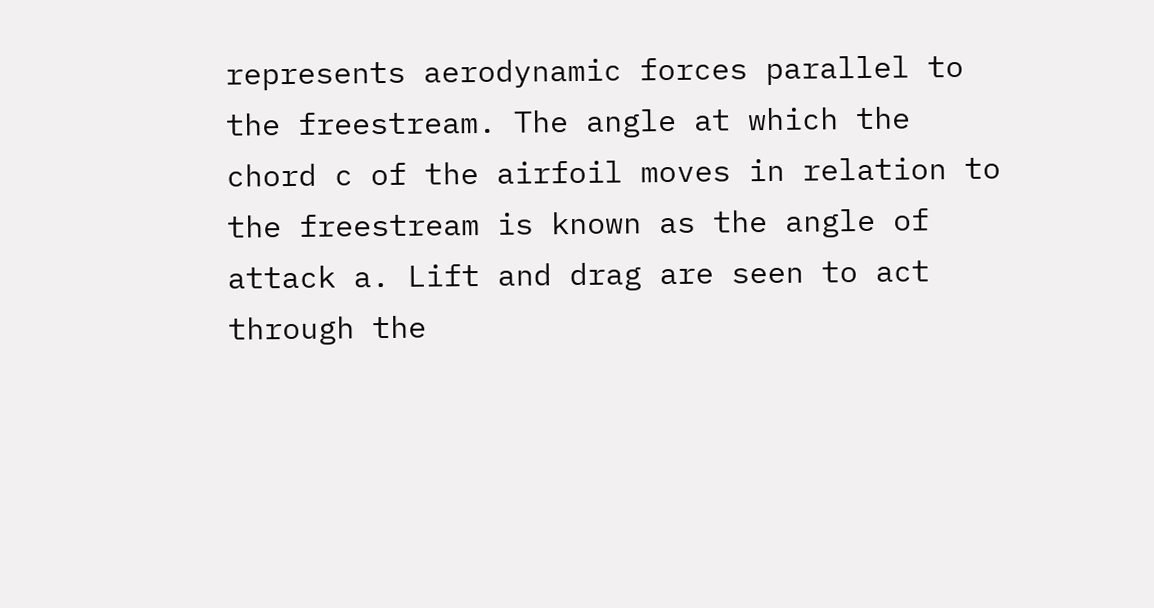represents aerodynamic forces parallel to the freestream. The angle at which the chord c of the airfoil moves in relation to the freestream is known as the angle of attack a. Lift and drag are seen to act through the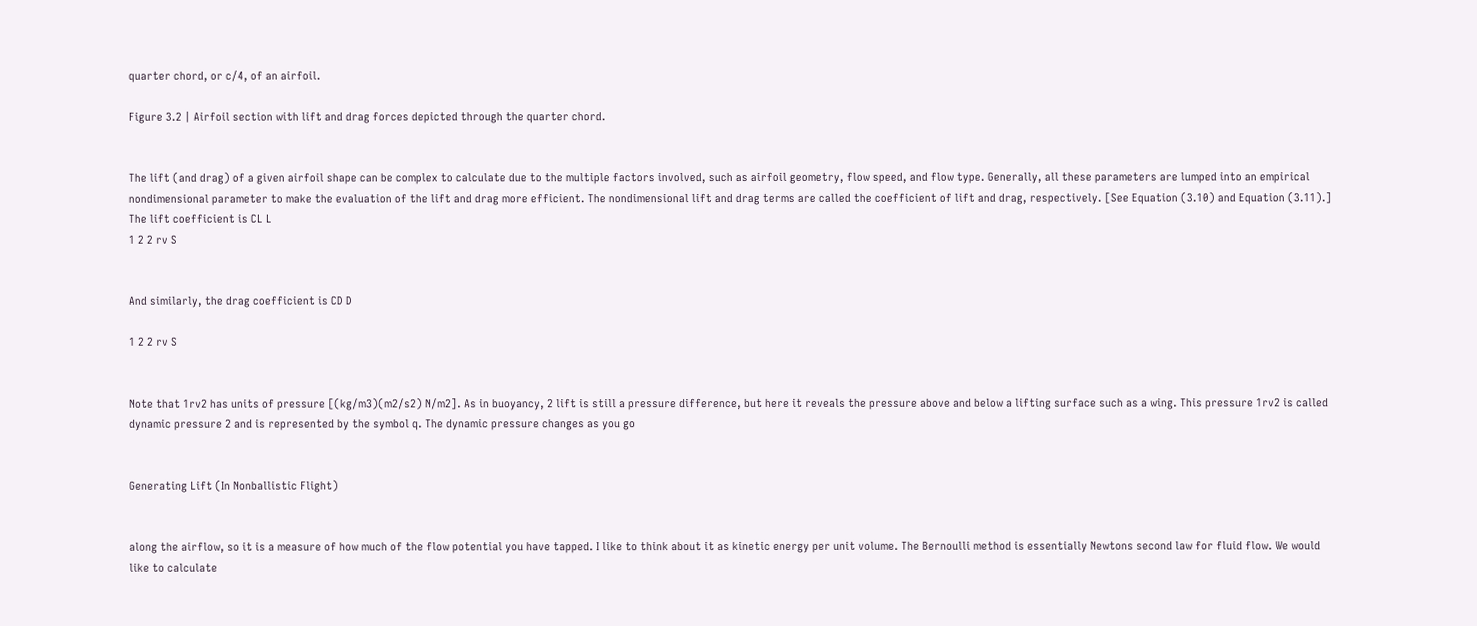quarter chord, or c/4, of an airfoil.

Figure 3.2 | Airfoil section with lift and drag forces depicted through the quarter chord.


The lift (and drag) of a given airfoil shape can be complex to calculate due to the multiple factors involved, such as airfoil geometry, flow speed, and flow type. Generally, all these parameters are lumped into an empirical nondimensional parameter to make the evaluation of the lift and drag more efficient. The nondimensional lift and drag terms are called the coefficient of lift and drag, respectively. [See Equation (3.10) and Equation (3.11).] The lift coefficient is CL L
1 2 2 rv S


And similarly, the drag coefficient is CD D

1 2 2 rv S


Note that 1rv2 has units of pressure [(kg/m3)(m2/s2) N/m2]. As in buoyancy, 2 lift is still a pressure difference, but here it reveals the pressure above and below a lifting surface such as a wing. This pressure 1rv2 is called dynamic pressure 2 and is represented by the symbol q. The dynamic pressure changes as you go


Generating Lift (In Nonballistic Flight)


along the airflow, so it is a measure of how much of the flow potential you have tapped. I like to think about it as kinetic energy per unit volume. The Bernoulli method is essentially Newtons second law for fluid flow. We would like to calculate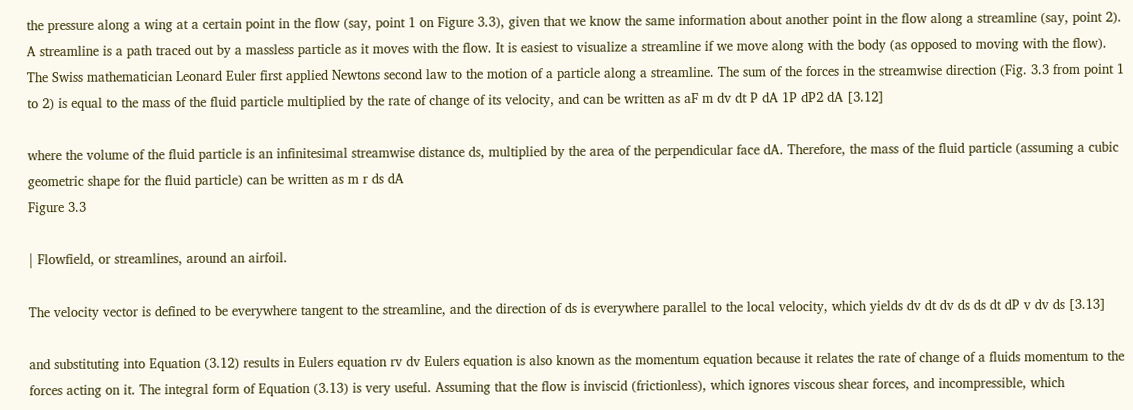the pressure along a wing at a certain point in the flow (say, point 1 on Figure 3.3), given that we know the same information about another point in the flow along a streamline (say, point 2). A streamline is a path traced out by a massless particle as it moves with the flow. It is easiest to visualize a streamline if we move along with the body (as opposed to moving with the flow). The Swiss mathematician Leonard Euler first applied Newtons second law to the motion of a particle along a streamline. The sum of the forces in the streamwise direction (Fig. 3.3 from point 1 to 2) is equal to the mass of the fluid particle multiplied by the rate of change of its velocity, and can be written as aF m dv dt P dA 1P dP2 dA [3.12]

where the volume of the fluid particle is an infinitesimal streamwise distance ds, multiplied by the area of the perpendicular face dA. Therefore, the mass of the fluid particle (assuming a cubic geometric shape for the fluid particle) can be written as m r ds dA
Figure 3.3

| Flowfield, or streamlines, around an airfoil.

The velocity vector is defined to be everywhere tangent to the streamline, and the direction of ds is everywhere parallel to the local velocity, which yields dv dt dv ds ds dt dP v dv ds [3.13]

and substituting into Equation (3.12) results in Eulers equation rv dv Eulers equation is also known as the momentum equation because it relates the rate of change of a fluids momentum to the forces acting on it. The integral form of Equation (3.13) is very useful. Assuming that the flow is inviscid (frictionless), which ignores viscous shear forces, and incompressible, which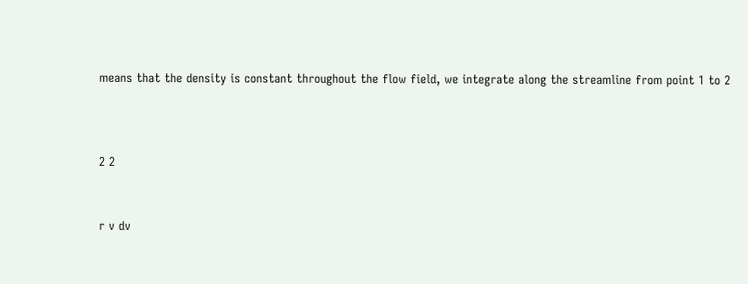means that the density is constant throughout the flow field, we integrate along the streamline from point 1 to 2



2 2


r v dv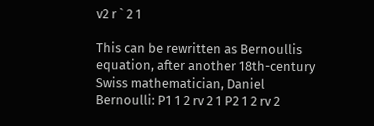v2 r ` 2 1

This can be rewritten as Bernoullis equation, after another 18th-century Swiss mathematician, Daniel Bernoulli: P1 1 2 rv 2 1 P2 1 2 rv 2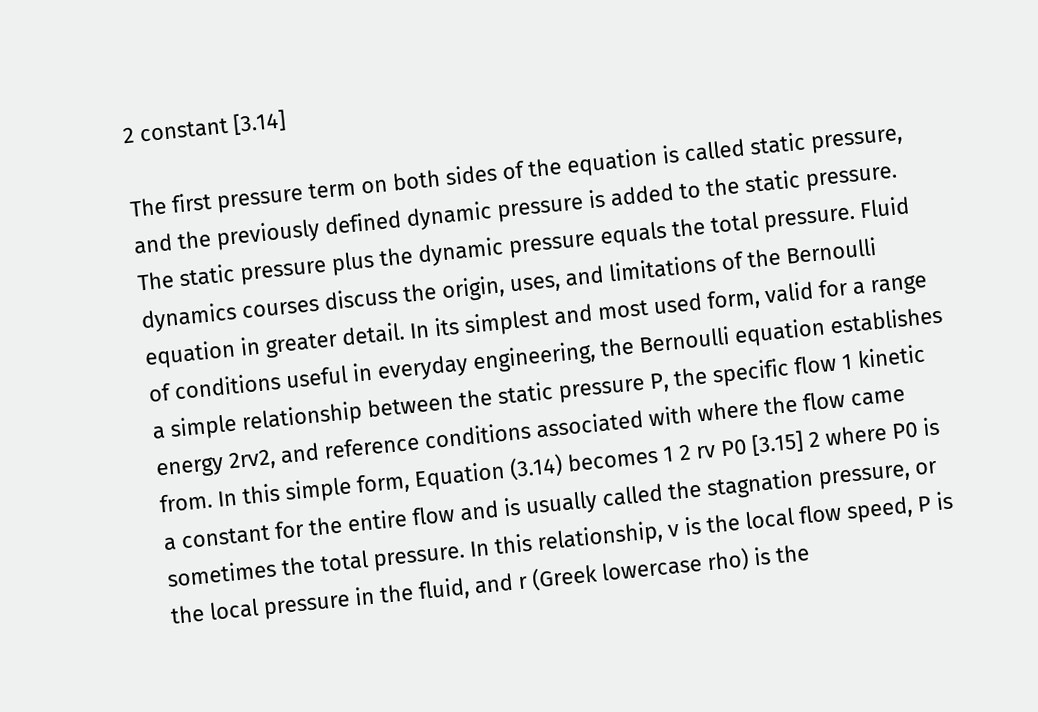2 constant [3.14]

The first pressure term on both sides of the equation is called static pressure, and the previously defined dynamic pressure is added to the static pressure. The static pressure plus the dynamic pressure equals the total pressure. Fluid dynamics courses discuss the origin, uses, and limitations of the Bernoulli equation in greater detail. In its simplest and most used form, valid for a range of conditions useful in everyday engineering, the Bernoulli equation establishes a simple relationship between the static pressure P, the specific flow 1 kinetic energy 2rv2, and reference conditions associated with where the flow came from. In this simple form, Equation (3.14) becomes 1 2 rv P0 [3.15] 2 where P0 is a constant for the entire flow and is usually called the stagnation pressure, or sometimes the total pressure. In this relationship, v is the local flow speed, P is the local pressure in the fluid, and r (Greek lowercase rho) is the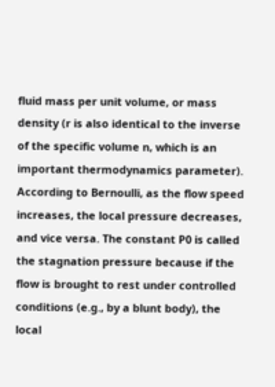fluid mass per unit volume, or mass density (r is also identical to the inverse of the specific volume n, which is an important thermodynamics parameter). According to Bernoulli, as the flow speed increases, the local pressure decreases, and vice versa. The constant P0 is called the stagnation pressure because if the flow is brought to rest under controlled conditions (e.g., by a blunt body), the local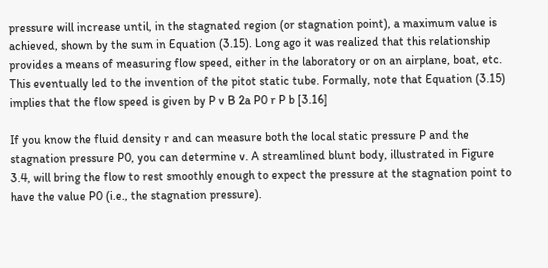pressure will increase until, in the stagnated region (or stagnation point), a maximum value is achieved, shown by the sum in Equation (3.15). Long ago it was realized that this relationship provides a means of measuring flow speed, either in the laboratory or on an airplane, boat, etc. This eventually led to the invention of the pitot static tube. Formally, note that Equation (3.15) implies that the flow speed is given by P v B 2a P0 r P b [3.16]

If you know the fluid density r and can measure both the local static pressure P and the stagnation pressure P0, you can determine v. A streamlined blunt body, illustrated in Figure 3.4, will bring the flow to rest smoothly enough to expect the pressure at the stagnation point to have the value P0 (i.e., the stagnation pressure).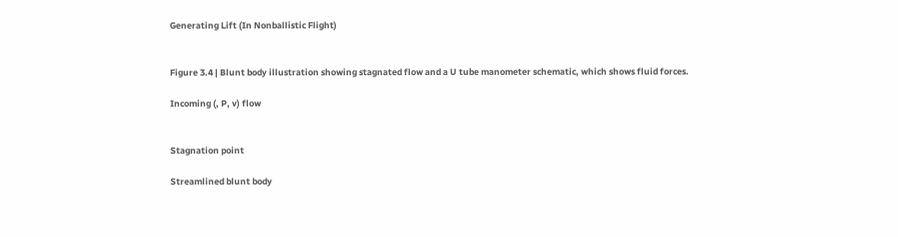Generating Lift (In Nonballistic Flight)


Figure 3.4 | Blunt body illustration showing stagnated flow and a U tube manometer schematic, which shows fluid forces.

Incoming (, P, v) flow


Stagnation point

Streamlined blunt body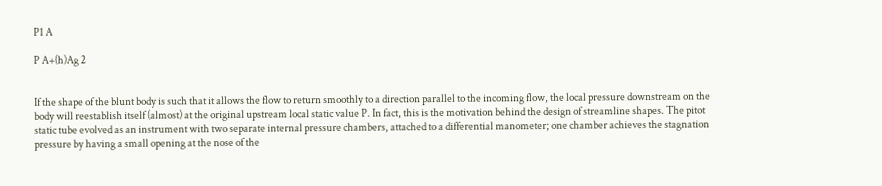P1 A

P A+(h)Ag 2


If the shape of the blunt body is such that it allows the flow to return smoothly to a direction parallel to the incoming flow, the local pressure downstream on the body will reestablish itself (almost) at the original upstream local static value P. In fact, this is the motivation behind the design of streamline shapes. The pitot static tube evolved as an instrument with two separate internal pressure chambers, attached to a differential manometer; one chamber achieves the stagnation pressure by having a small opening at the nose of the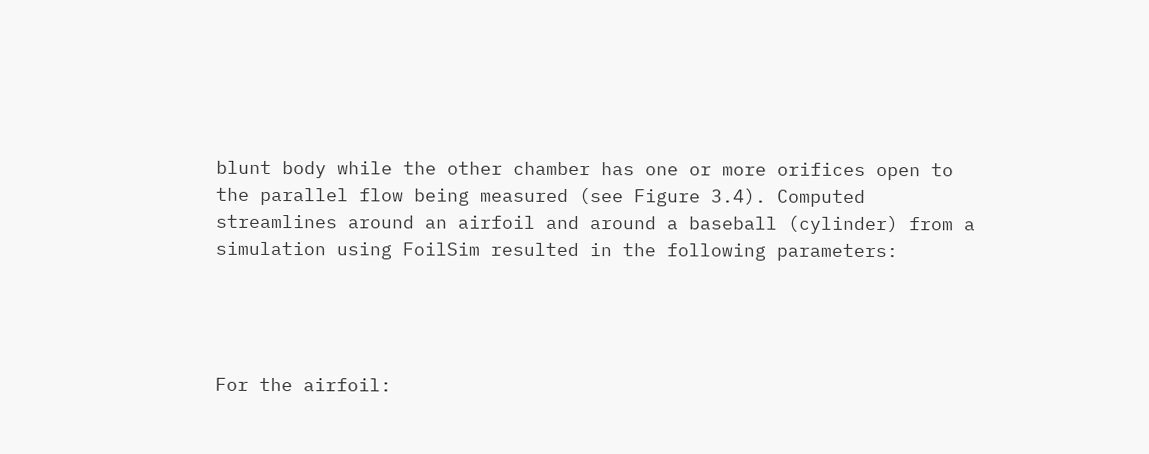blunt body while the other chamber has one or more orifices open to the parallel flow being measured (see Figure 3.4). Computed streamlines around an airfoil and around a baseball (cylinder) from a simulation using FoilSim resulted in the following parameters:




For the airfoil: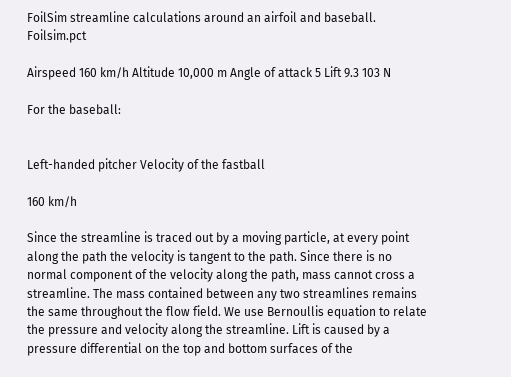FoilSim streamline calculations around an airfoil and baseball. Foilsim.pct

Airspeed 160 km/h Altitude 10,000 m Angle of attack 5 Lift 9.3 103 N

For the baseball:


Left-handed pitcher Velocity of the fastball

160 km/h

Since the streamline is traced out by a moving particle, at every point along the path the velocity is tangent to the path. Since there is no normal component of the velocity along the path, mass cannot cross a streamline. The mass contained between any two streamlines remains the same throughout the flow field. We use Bernoullis equation to relate the pressure and velocity along the streamline. Lift is caused by a pressure differential on the top and bottom surfaces of the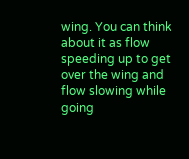wing. You can think about it as flow speeding up to get over the wing and flow slowing while going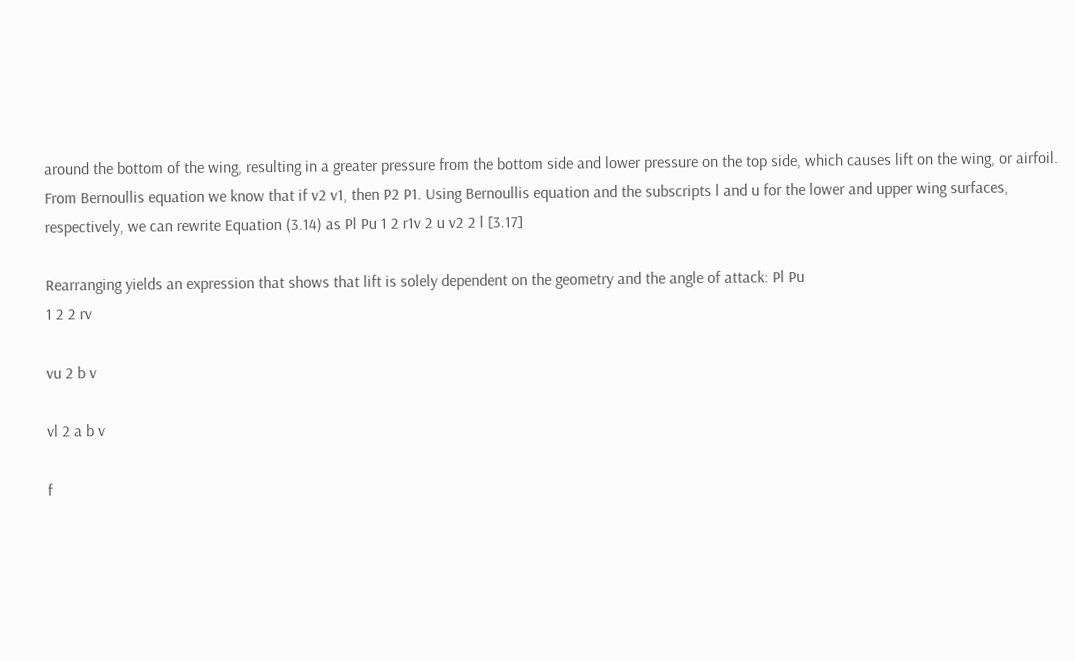around the bottom of the wing, resulting in a greater pressure from the bottom side and lower pressure on the top side, which causes lift on the wing, or airfoil. From Bernoullis equation we know that if v2 v1, then P2 P1. Using Bernoullis equation and the subscripts l and u for the lower and upper wing surfaces, respectively, we can rewrite Equation (3.14) as Pl Pu 1 2 r1v 2 u v2 2 l [3.17]

Rearranging yields an expression that shows that lift is solely dependent on the geometry and the angle of attack: Pl Pu
1 2 2 rv

vu 2 b v

vl 2 a b v

f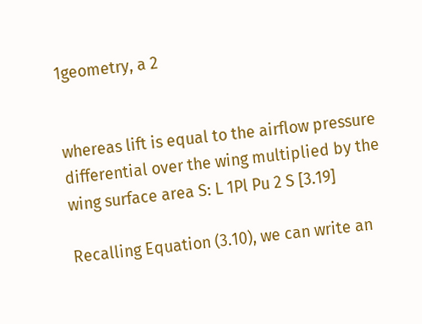1geometry, a 2


whereas lift is equal to the airflow pressure differential over the wing multiplied by the wing surface area S: L 1Pl Pu 2 S [3.19]

Recalling Equation (3.10), we can write an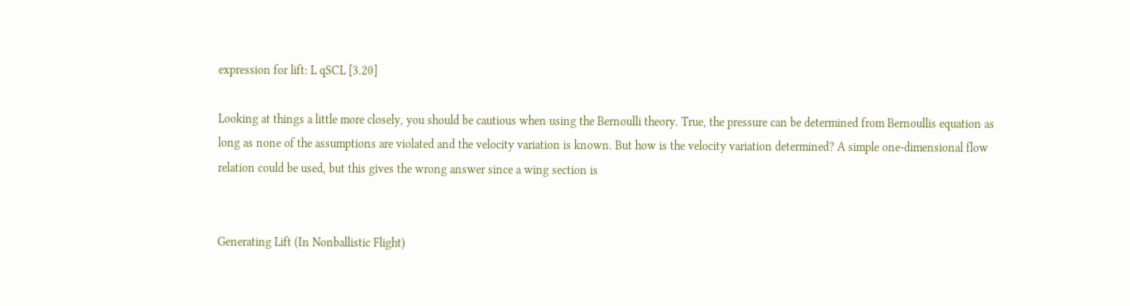expression for lift: L qSCL [3.20]

Looking at things a little more closely, you should be cautious when using the Bernoulli theory. True, the pressure can be determined from Bernoullis equation as long as none of the assumptions are violated and the velocity variation is known. But how is the velocity variation determined? A simple one-dimensional flow relation could be used, but this gives the wrong answer since a wing section is


Generating Lift (In Nonballistic Flight)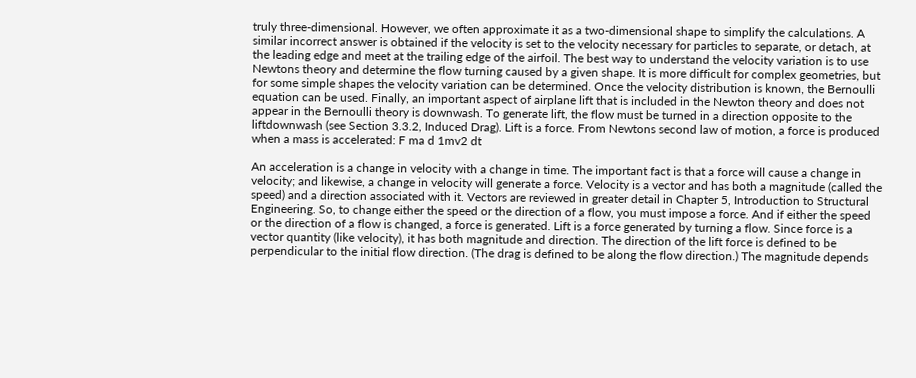truly three-dimensional. However, we often approximate it as a two-dimensional shape to simplify the calculations. A similar incorrect answer is obtained if the velocity is set to the velocity necessary for particles to separate, or detach, at the leading edge and meet at the trailing edge of the airfoil. The best way to understand the velocity variation is to use Newtons theory and determine the flow turning caused by a given shape. It is more difficult for complex geometries, but for some simple shapes the velocity variation can be determined. Once the velocity distribution is known, the Bernoulli equation can be used. Finally, an important aspect of airplane lift that is included in the Newton theory and does not appear in the Bernoulli theory is downwash. To generate lift, the flow must be turned in a direction opposite to the liftdownwash (see Section 3.3.2, Induced Drag). Lift is a force. From Newtons second law of motion, a force is produced when a mass is accelerated: F ma d 1mv2 dt

An acceleration is a change in velocity with a change in time. The important fact is that a force will cause a change in velocity; and likewise, a change in velocity will generate a force. Velocity is a vector and has both a magnitude (called the speed) and a direction associated with it. Vectors are reviewed in greater detail in Chapter 5, Introduction to Structural Engineering. So, to change either the speed or the direction of a flow, you must impose a force. And if either the speed or the direction of a flow is changed, a force is generated. Lift is a force generated by turning a flow. Since force is a vector quantity (like velocity), it has both magnitude and direction. The direction of the lift force is defined to be perpendicular to the initial flow direction. (The drag is defined to be along the flow direction.) The magnitude depends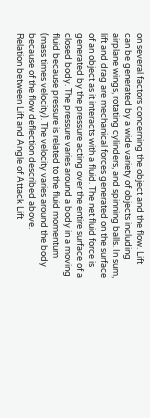on several factors concerning the object and the flow. Lift can be generated by a wide variety of objects including airplane wings, rotating cylinders, and spinning balls. In sum, lift and drag are mechanical forces generated on the surface of an object as it interacts with a fluid. The net fluid force is generated by the pressure acting over the entire surface of a closed body. The pressure varies around a body in a moving fluid because pressure is related to the fluid momentum (mass times velocity). The velocity varies around the body because of the flow deflection described above.
Relation between Lift and Angle of Attack Lift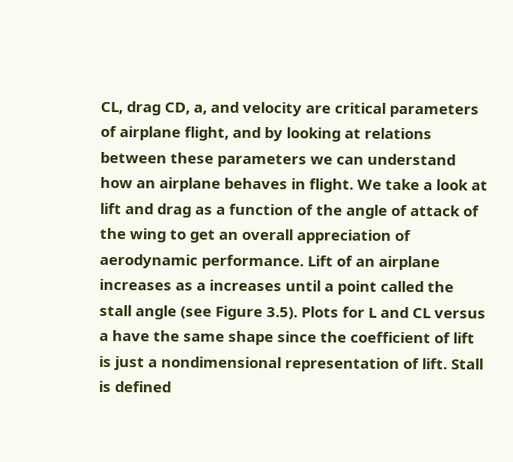CL, drag CD, a, and velocity are critical parameters of airplane flight, and by looking at relations between these parameters we can understand how an airplane behaves in flight. We take a look at lift and drag as a function of the angle of attack of the wing to get an overall appreciation of aerodynamic performance. Lift of an airplane increases as a increases until a point called the stall angle (see Figure 3.5). Plots for L and CL versus a have the same shape since the coefficient of lift is just a nondimensional representation of lift. Stall is defined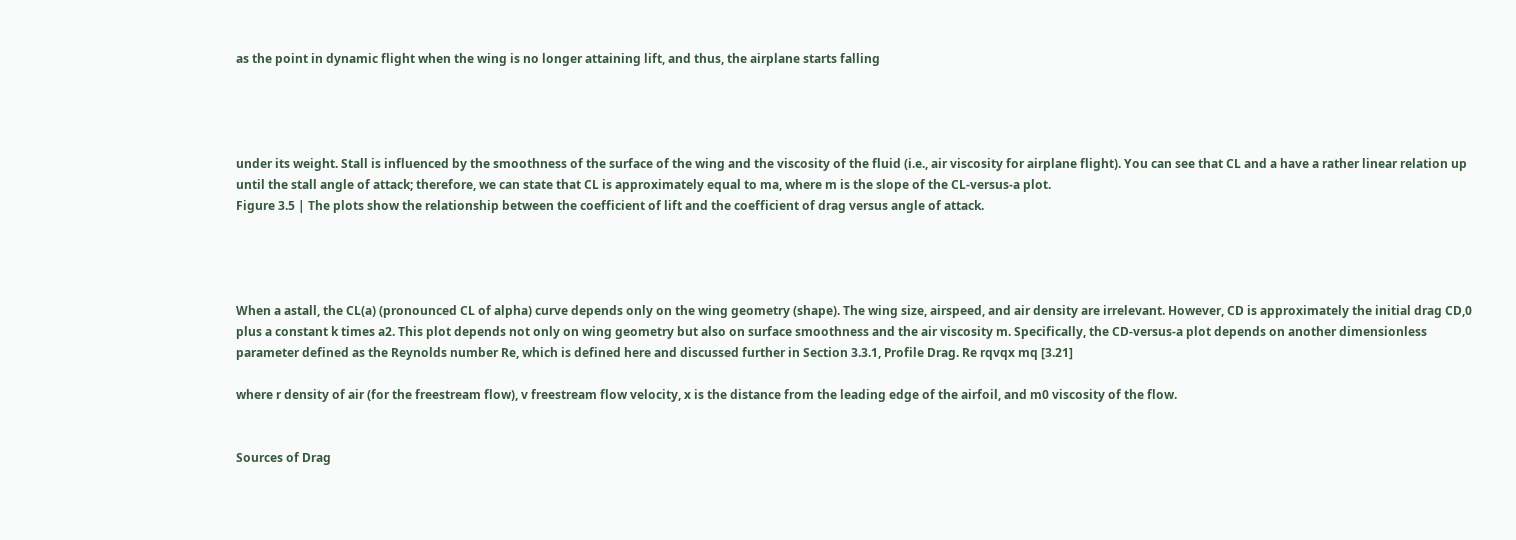as the point in dynamic flight when the wing is no longer attaining lift, and thus, the airplane starts falling




under its weight. Stall is influenced by the smoothness of the surface of the wing and the viscosity of the fluid (i.e., air viscosity for airplane flight). You can see that CL and a have a rather linear relation up until the stall angle of attack; therefore, we can state that CL is approximately equal to ma, where m is the slope of the CL-versus-a plot.
Figure 3.5 | The plots show the relationship between the coefficient of lift and the coefficient of drag versus angle of attack.




When a astall, the CL(a) (pronounced CL of alpha) curve depends only on the wing geometry (shape). The wing size, airspeed, and air density are irrelevant. However, CD is approximately the initial drag CD,0 plus a constant k times a2. This plot depends not only on wing geometry but also on surface smoothness and the air viscosity m. Specifically, the CD-versus-a plot depends on another dimensionless parameter defined as the Reynolds number Re, which is defined here and discussed further in Section 3.3.1, Profile Drag. Re rqvqx mq [3.21]

where r density of air (for the freestream flow), v freestream flow velocity, x is the distance from the leading edge of the airfoil, and m0 viscosity of the flow.


Sources of Drag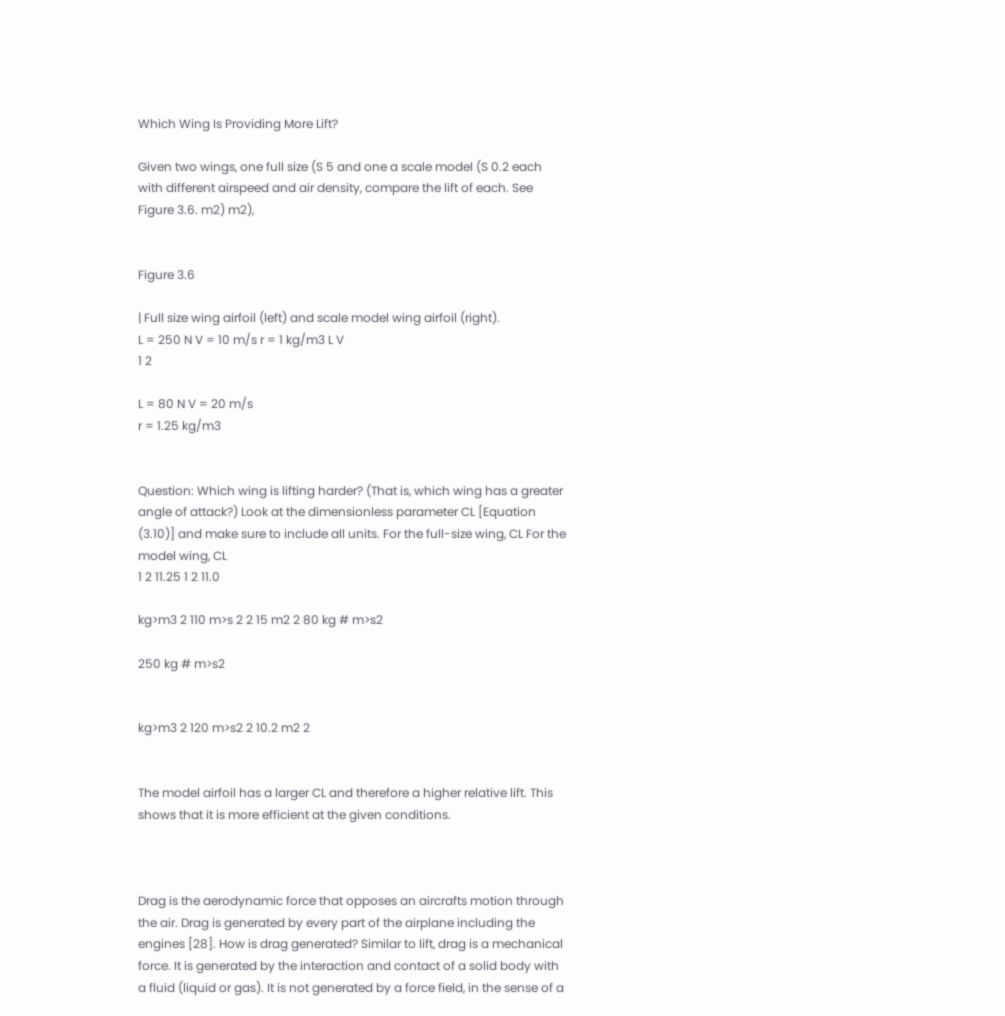Which Wing Is Providing More Lift?

Given two wings, one full size (S 5 and one a scale model (S 0.2 each with different airspeed and air density, compare the lift of each. See Figure 3.6. m2) m2),


Figure 3.6

| Full size wing airfoil (left) and scale model wing airfoil (right).
L = 250 N V = 10 m/s r = 1 kg/m3 L V
1 2

L = 80 N V = 20 m/s
r = 1.25 kg/m3


Question: Which wing is lifting harder? (That is, which wing has a greater angle of attack?) Look at the dimensionless parameter CL [Equation (3.10)] and make sure to include all units. For the full-size wing, CL For the model wing, CL
1 2 11.25 1 2 11.0

kg>m3 2 110 m>s 2 2 15 m2 2 80 kg # m>s2

250 kg # m>s2


kg>m3 2 120 m>s2 2 10.2 m2 2


The model airfoil has a larger CL and therefore a higher relative lift. This shows that it is more efficient at the given conditions.



Drag is the aerodynamic force that opposes an aircrafts motion through the air. Drag is generated by every part of the airplane including the engines [28]. How is drag generated? Similar to lift, drag is a mechanical force. It is generated by the interaction and contact of a solid body with a fluid (liquid or gas). It is not generated by a force field, in the sense of a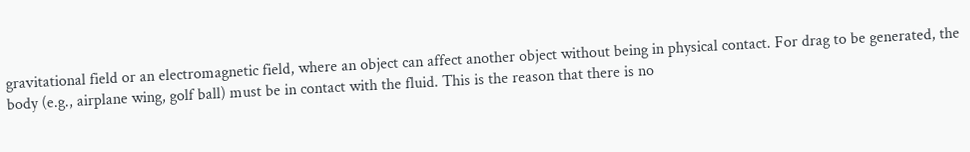gravitational field or an electromagnetic field, where an object can affect another object without being in physical contact. For drag to be generated, the body (e.g., airplane wing, golf ball) must be in contact with the fluid. This is the reason that there is no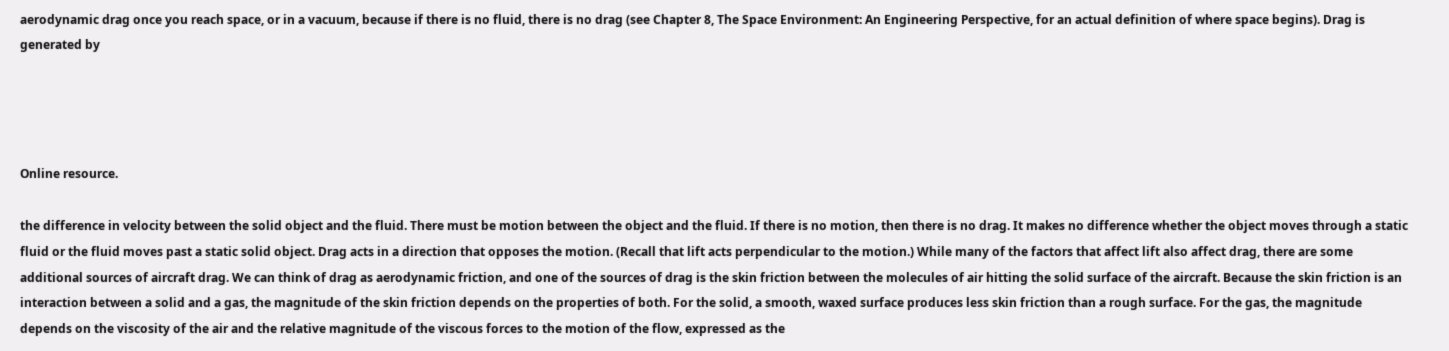aerodynamic drag once you reach space, or in a vacuum, because if there is no fluid, there is no drag (see Chapter 8, The Space Environment: An Engineering Perspective, for an actual definition of where space begins). Drag is generated by




Online resource.

the difference in velocity between the solid object and the fluid. There must be motion between the object and the fluid. If there is no motion, then there is no drag. It makes no difference whether the object moves through a static fluid or the fluid moves past a static solid object. Drag acts in a direction that opposes the motion. (Recall that lift acts perpendicular to the motion.) While many of the factors that affect lift also affect drag, there are some additional sources of aircraft drag. We can think of drag as aerodynamic friction, and one of the sources of drag is the skin friction between the molecules of air hitting the solid surface of the aircraft. Because the skin friction is an interaction between a solid and a gas, the magnitude of the skin friction depends on the properties of both. For the solid, a smooth, waxed surface produces less skin friction than a rough surface. For the gas, the magnitude depends on the viscosity of the air and the relative magnitude of the viscous forces to the motion of the flow, expressed as the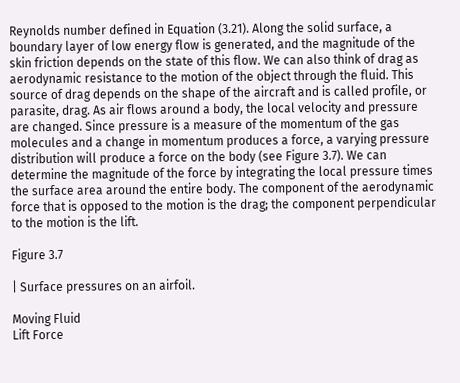Reynolds number defined in Equation (3.21). Along the solid surface, a boundary layer of low energy flow is generated, and the magnitude of the skin friction depends on the state of this flow. We can also think of drag as aerodynamic resistance to the motion of the object through the fluid. This source of drag depends on the shape of the aircraft and is called profile, or parasite, drag. As air flows around a body, the local velocity and pressure are changed. Since pressure is a measure of the momentum of the gas molecules and a change in momentum produces a force, a varying pressure distribution will produce a force on the body (see Figure 3.7). We can determine the magnitude of the force by integrating the local pressure times the surface area around the entire body. The component of the aerodynamic force that is opposed to the motion is the drag; the component perpendicular to the motion is the lift.

Figure 3.7

| Surface pressures on an airfoil.

Moving Fluid
Lift Force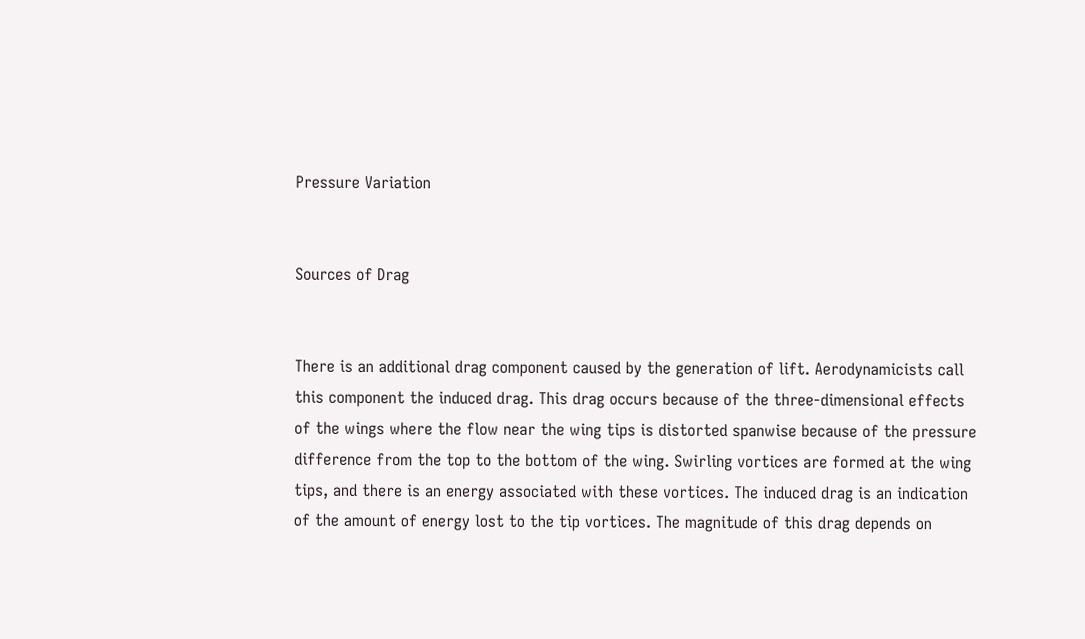Pressure Variation


Sources of Drag


There is an additional drag component caused by the generation of lift. Aerodynamicists call this component the induced drag. This drag occurs because of the three-dimensional effects of the wings where the flow near the wing tips is distorted spanwise because of the pressure difference from the top to the bottom of the wing. Swirling vortices are formed at the wing tips, and there is an energy associated with these vortices. The induced drag is an indication of the amount of energy lost to the tip vortices. The magnitude of this drag depends on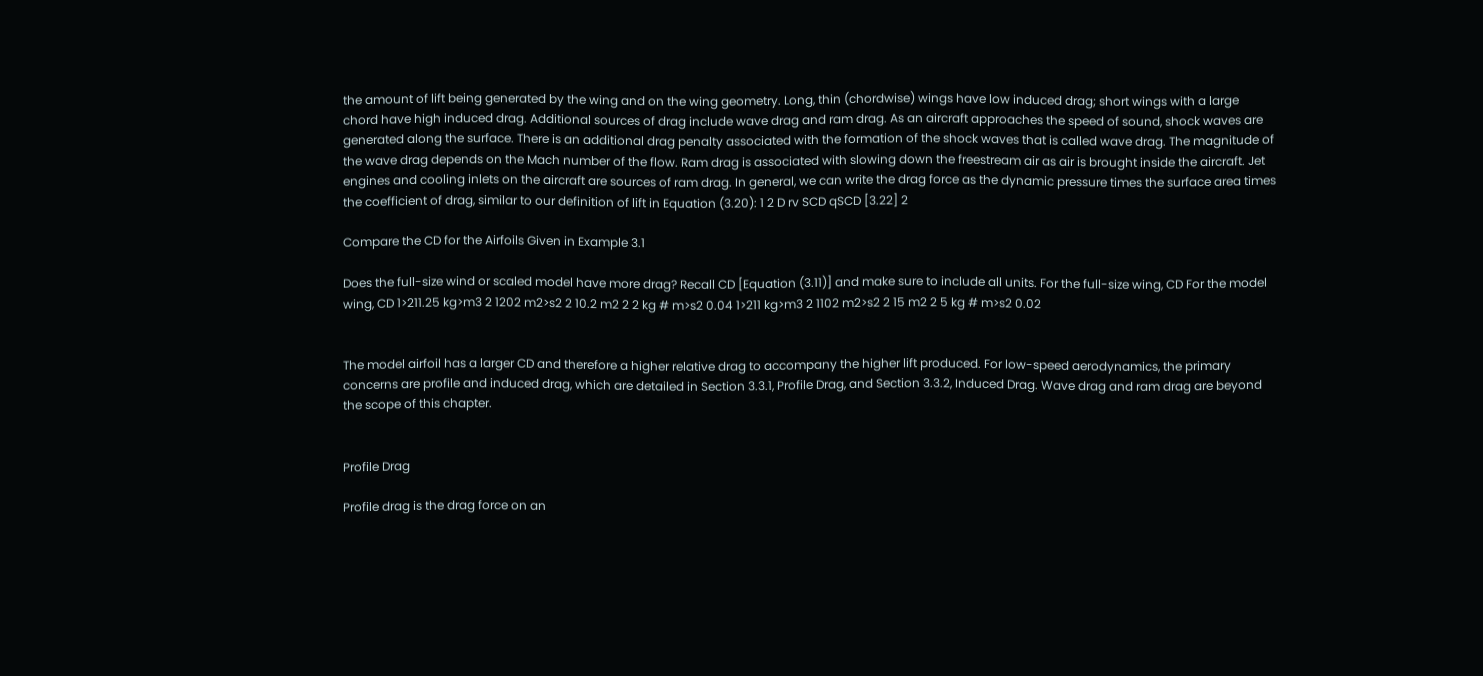the amount of lift being generated by the wing and on the wing geometry. Long, thin (chordwise) wings have low induced drag; short wings with a large chord have high induced drag. Additional sources of drag include wave drag and ram drag. As an aircraft approaches the speed of sound, shock waves are generated along the surface. There is an additional drag penalty associated with the formation of the shock waves that is called wave drag. The magnitude of the wave drag depends on the Mach number of the flow. Ram drag is associated with slowing down the freestream air as air is brought inside the aircraft. Jet engines and cooling inlets on the aircraft are sources of ram drag. In general, we can write the drag force as the dynamic pressure times the surface area times the coefficient of drag, similar to our definition of lift in Equation (3.20): 1 2 D rv SCD qSCD [3.22] 2

Compare the CD for the Airfoils Given in Example 3.1

Does the full-size wind or scaled model have more drag? Recall CD [Equation (3.11)] and make sure to include all units. For the full-size wing, CD For the model wing, CD 1>211.25 kg>m3 2 1202 m2>s2 2 10.2 m2 2 2 kg # m>s2 0.04 1>211 kg>m3 2 1102 m2>s2 2 15 m2 2 5 kg # m>s2 0.02


The model airfoil has a larger CD and therefore a higher relative drag to accompany the higher lift produced. For low-speed aerodynamics, the primary concerns are profile and induced drag, which are detailed in Section 3.3.1, Profile Drag, and Section 3.3.2, Induced Drag. Wave drag and ram drag are beyond the scope of this chapter.


Profile Drag

Profile drag is the drag force on an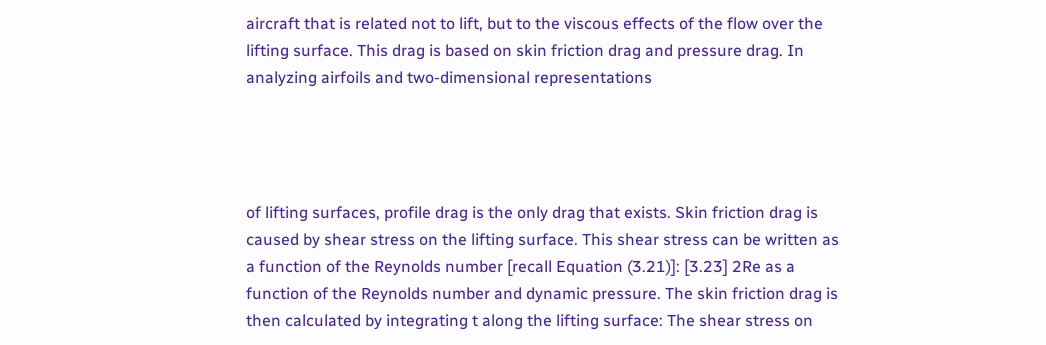aircraft that is related not to lift, but to the viscous effects of the flow over the lifting surface. This drag is based on skin friction drag and pressure drag. In analyzing airfoils and two-dimensional representations




of lifting surfaces, profile drag is the only drag that exists. Skin friction drag is caused by shear stress on the lifting surface. This shear stress can be written as a function of the Reynolds number [recall Equation (3.21)]: [3.23] 2Re as a function of the Reynolds number and dynamic pressure. The skin friction drag is then calculated by integrating t along the lifting surface: The shear stress on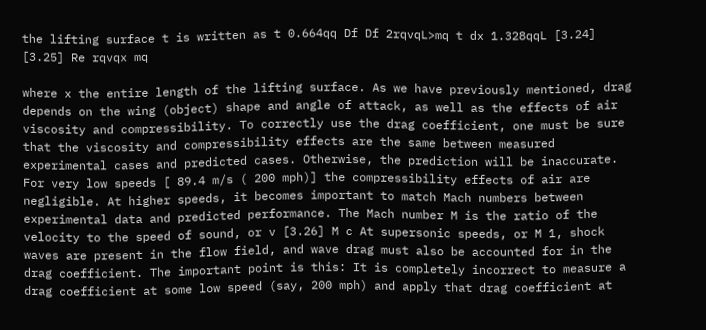the lifting surface t is written as t 0.664qq Df Df 2rqvqL>mq t dx 1.328qqL [3.24] [3.25] Re rqvqx mq

where x the entire length of the lifting surface. As we have previously mentioned, drag depends on the wing (object) shape and angle of attack, as well as the effects of air viscosity and compressibility. To correctly use the drag coefficient, one must be sure that the viscosity and compressibility effects are the same between measured experimental cases and predicted cases. Otherwise, the prediction will be inaccurate. For very low speeds [ 89.4 m/s ( 200 mph)] the compressibility effects of air are negligible. At higher speeds, it becomes important to match Mach numbers between experimental data and predicted performance. The Mach number M is the ratio of the velocity to the speed of sound, or v [3.26] M c At supersonic speeds, or M 1, shock waves are present in the flow field, and wave drag must also be accounted for in the drag coefficient. The important point is this: It is completely incorrect to measure a drag coefficient at some low speed (say, 200 mph) and apply that drag coefficient at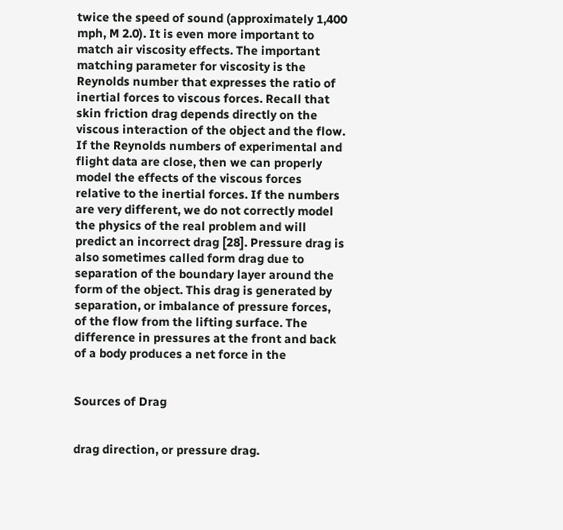twice the speed of sound (approximately 1,400 mph, M 2.0). It is even more important to match air viscosity effects. The important matching parameter for viscosity is the Reynolds number that expresses the ratio of inertial forces to viscous forces. Recall that skin friction drag depends directly on the viscous interaction of the object and the flow. If the Reynolds numbers of experimental and flight data are close, then we can properly model the effects of the viscous forces relative to the inertial forces. If the numbers are very different, we do not correctly model the physics of the real problem and will predict an incorrect drag [28]. Pressure drag is also sometimes called form drag due to separation of the boundary layer around the form of the object. This drag is generated by separation, or imbalance of pressure forces, of the flow from the lifting surface. The difference in pressures at the front and back of a body produces a net force in the


Sources of Drag


drag direction, or pressure drag.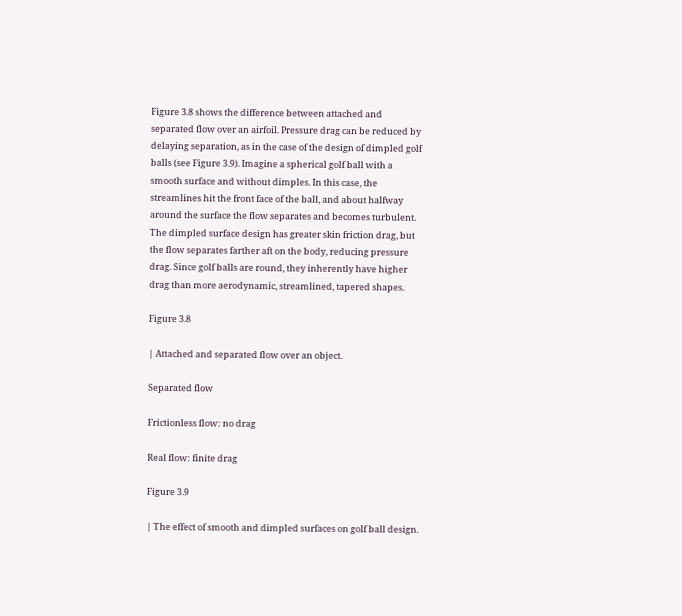Figure 3.8 shows the difference between attached and separated flow over an airfoil. Pressure drag can be reduced by delaying separation, as in the case of the design of dimpled golf balls (see Figure 3.9). Imagine a spherical golf ball with a smooth surface and without dimples. In this case, the streamlines hit the front face of the ball, and about halfway around the surface the flow separates and becomes turbulent. The dimpled surface design has greater skin friction drag, but the flow separates farther aft on the body, reducing pressure drag. Since golf balls are round, they inherently have higher drag than more aerodynamic, streamlined, tapered shapes.

Figure 3.8

| Attached and separated flow over an object.

Separated flow

Frictionless flow: no drag

Real flow: finite drag

Figure 3.9

| The effect of smooth and dimpled surfaces on golf ball design.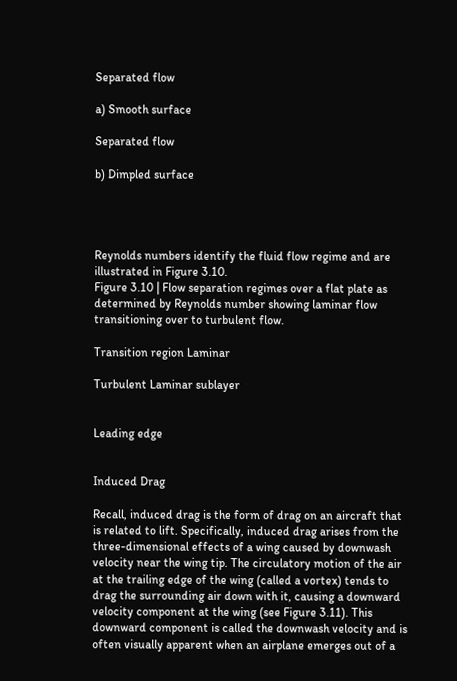Separated flow

a) Smooth surface

Separated flow

b) Dimpled surface




Reynolds numbers identify the fluid flow regime and are illustrated in Figure 3.10.
Figure 3.10 | Flow separation regimes over a flat plate as determined by Reynolds number showing laminar flow transitioning over to turbulent flow.

Transition region Laminar

Turbulent Laminar sublayer


Leading edge


Induced Drag

Recall, induced drag is the form of drag on an aircraft that is related to lift. Specifically, induced drag arises from the three-dimensional effects of a wing caused by downwash velocity near the wing tip. The circulatory motion of the air at the trailing edge of the wing (called a vortex) tends to drag the surrounding air down with it, causing a downward velocity component at the wing (see Figure 3.11). This downward component is called the downwash velocity and is often visually apparent when an airplane emerges out of a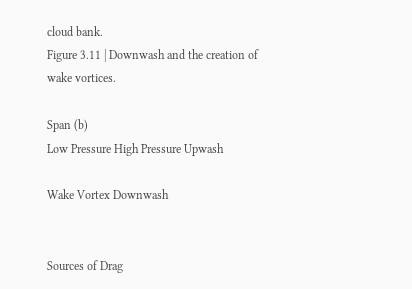cloud bank.
Figure 3.11 | Downwash and the creation of wake vortices.

Span (b)
Low Pressure High Pressure Upwash

Wake Vortex Downwash


Sources of Drag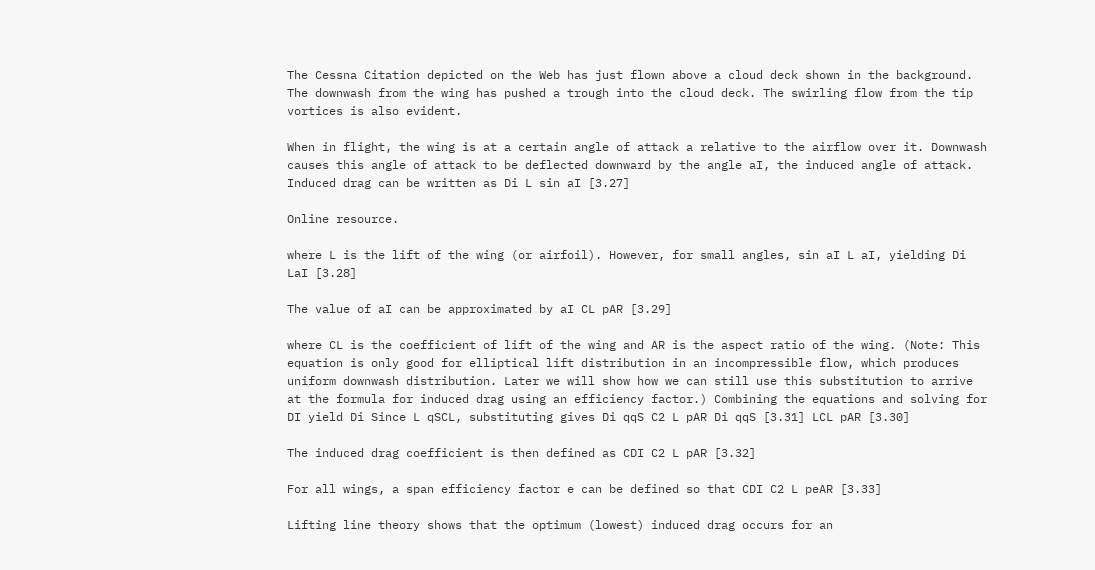The Cessna Citation depicted on the Web has just flown above a cloud deck shown in the background. The downwash from the wing has pushed a trough into the cloud deck. The swirling flow from the tip vortices is also evident.

When in flight, the wing is at a certain angle of attack a relative to the airflow over it. Downwash causes this angle of attack to be deflected downward by the angle aI, the induced angle of attack. Induced drag can be written as Di L sin aI [3.27]

Online resource.

where L is the lift of the wing (or airfoil). However, for small angles, sin aI L aI, yielding Di LaI [3.28]

The value of aI can be approximated by aI CL pAR [3.29]

where CL is the coefficient of lift of the wing and AR is the aspect ratio of the wing. (Note: This equation is only good for elliptical lift distribution in an incompressible flow, which produces uniform downwash distribution. Later we will show how we can still use this substitution to arrive at the formula for induced drag using an efficiency factor.) Combining the equations and solving for DI yield Di Since L qSCL, substituting gives Di qqS C2 L pAR Di qqS [3.31] LCL pAR [3.30]

The induced drag coefficient is then defined as CDI C2 L pAR [3.32]

For all wings, a span efficiency factor e can be defined so that CDI C2 L peAR [3.33]

Lifting line theory shows that the optimum (lowest) induced drag occurs for an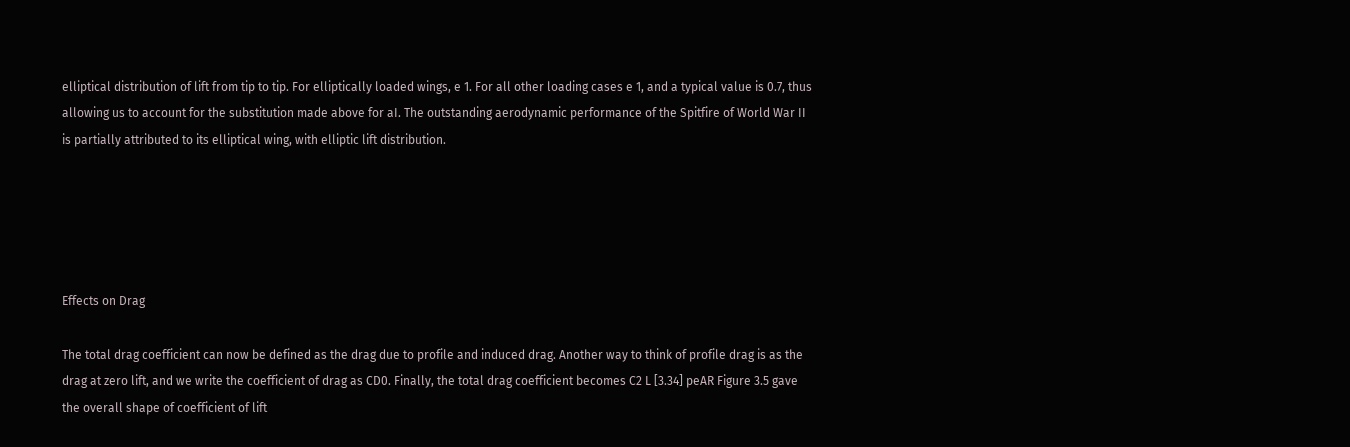elliptical distribution of lift from tip to tip. For elliptically loaded wings, e 1. For all other loading cases e 1, and a typical value is 0.7, thus allowing us to account for the substitution made above for aI. The outstanding aerodynamic performance of the Spitfire of World War II is partially attributed to its elliptical wing, with elliptic lift distribution.





Effects on Drag

The total drag coefficient can now be defined as the drag due to profile and induced drag. Another way to think of profile drag is as the drag at zero lift, and we write the coefficient of drag as CD0. Finally, the total drag coefficient becomes C2 L [3.34] peAR Figure 3.5 gave the overall shape of coefficient of lift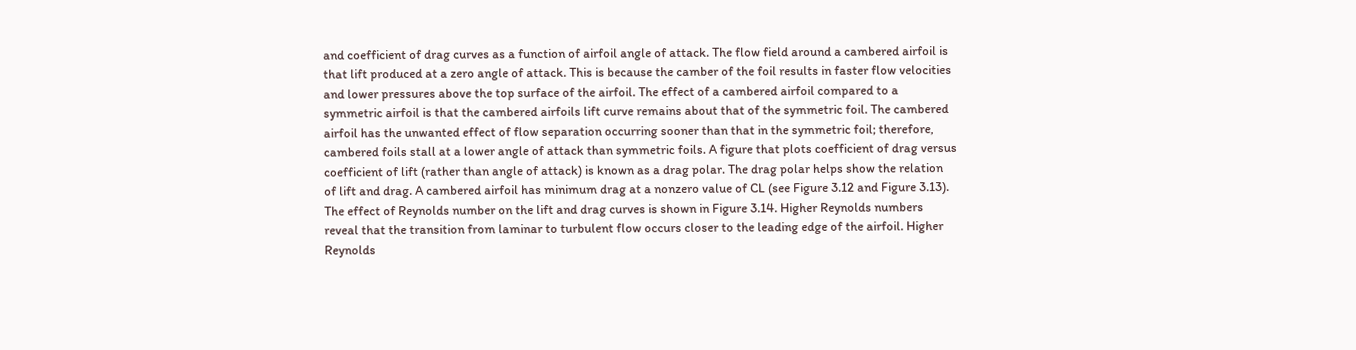and coefficient of drag curves as a function of airfoil angle of attack. The flow field around a cambered airfoil is that lift produced at a zero angle of attack. This is because the camber of the foil results in faster flow velocities and lower pressures above the top surface of the airfoil. The effect of a cambered airfoil compared to a symmetric airfoil is that the cambered airfoils lift curve remains about that of the symmetric foil. The cambered airfoil has the unwanted effect of flow separation occurring sooner than that in the symmetric foil; therefore, cambered foils stall at a lower angle of attack than symmetric foils. A figure that plots coefficient of drag versus coefficient of lift (rather than angle of attack) is known as a drag polar. The drag polar helps show the relation of lift and drag. A cambered airfoil has minimum drag at a nonzero value of CL (see Figure 3.12 and Figure 3.13). The effect of Reynolds number on the lift and drag curves is shown in Figure 3.14. Higher Reynolds numbers reveal that the transition from laminar to turbulent flow occurs closer to the leading edge of the airfoil. Higher Reynolds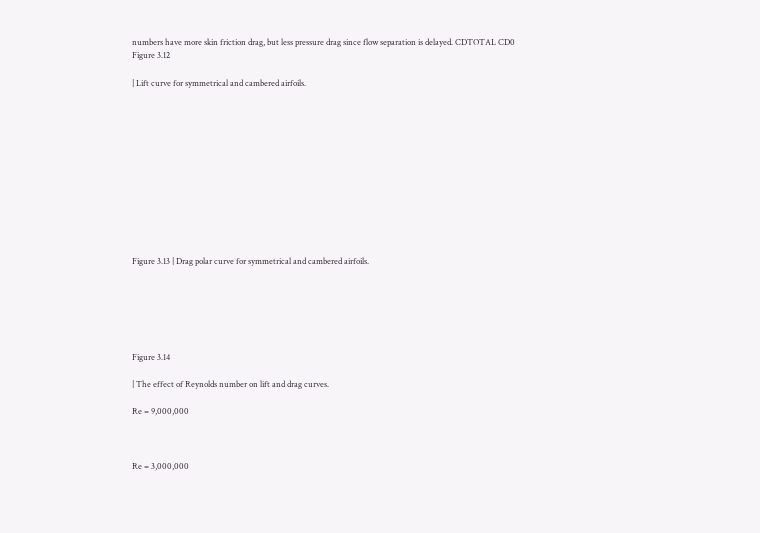numbers have more skin friction drag, but less pressure drag since flow separation is delayed. CDTOTAL CD0
Figure 3.12

| Lift curve for symmetrical and cambered airfoils.












Figure 3.13 | Drag polar curve for symmetrical and cambered airfoils.






Figure 3.14

| The effect of Reynolds number on lift and drag curves.

Re = 9,000,000



Re = 3,000,000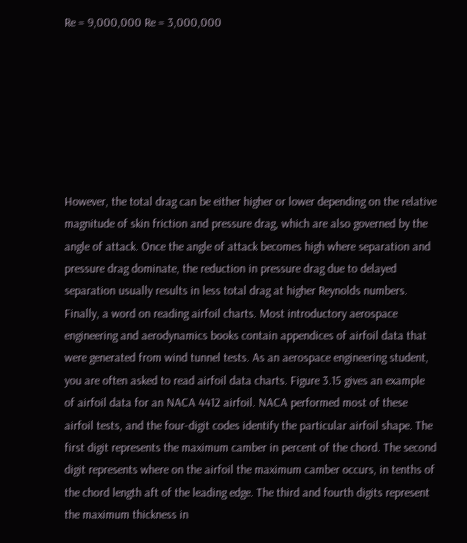Re = 9,000,000 Re = 3,000,000







However, the total drag can be either higher or lower depending on the relative magnitude of skin friction and pressure drag, which are also governed by the angle of attack. Once the angle of attack becomes high where separation and pressure drag dominate, the reduction in pressure drag due to delayed separation usually results in less total drag at higher Reynolds numbers. Finally, a word on reading airfoil charts. Most introductory aerospace engineering and aerodynamics books contain appendices of airfoil data that were generated from wind tunnel tests. As an aerospace engineering student, you are often asked to read airfoil data charts. Figure 3.15 gives an example of airfoil data for an NACA 4412 airfoil. NACA performed most of these airfoil tests, and the four-digit codes identify the particular airfoil shape. The first digit represents the maximum camber in percent of the chord. The second digit represents where on the airfoil the maximum camber occurs, in tenths of the chord length aft of the leading edge. The third and fourth digits represent the maximum thickness in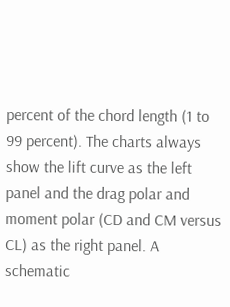percent of the chord length (1 to 99 percent). The charts always show the lift curve as the left panel and the drag polar and moment polar (CD and CM versus CL) as the right panel. A schematic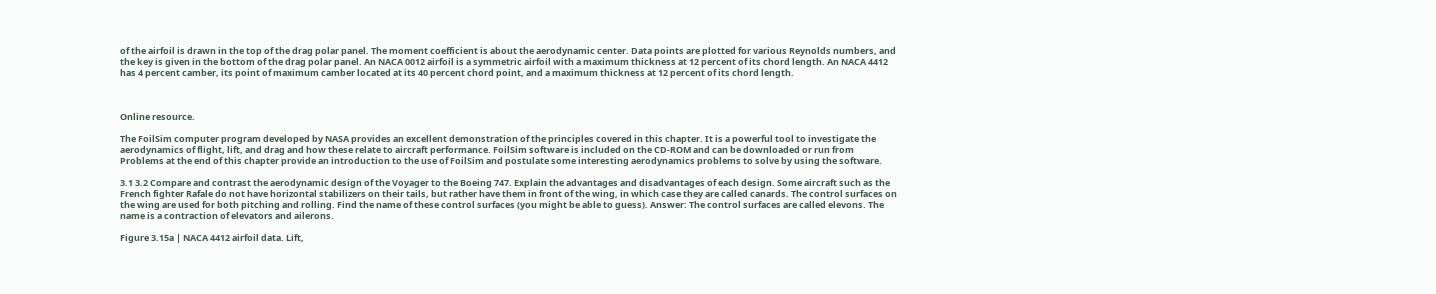of the airfoil is drawn in the top of the drag polar panel. The moment coefficient is about the aerodynamic center. Data points are plotted for various Reynolds numbers, and the key is given in the bottom of the drag polar panel. An NACA 0012 airfoil is a symmetric airfoil with a maximum thickness at 12 percent of its chord length. An NACA 4412 has 4 percent camber, its point of maximum camber located at its 40 percent chord point, and a maximum thickness at 12 percent of its chord length.



Online resource.

The FoilSim computer program developed by NASA provides an excellent demonstration of the principles covered in this chapter. It is a powerful tool to investigate the aerodynamics of flight, lift, and drag and how these relate to aircraft performance. FoilSim software is included on the CD-ROM and can be downloaded or run from Problems at the end of this chapter provide an introduction to the use of FoilSim and postulate some interesting aerodynamics problems to solve by using the software.

3.1 3.2 Compare and contrast the aerodynamic design of the Voyager to the Boeing 747. Explain the advantages and disadvantages of each design. Some aircraft such as the French fighter Rafale do not have horizontal stabilizers on their tails, but rather have them in front of the wing, in which case they are called canards. The control surfaces on the wing are used for both pitching and rolling. Find the name of these control surfaces (you might be able to guess). Answer: The control surfaces are called elevons. The name is a contraction of elevators and ailerons.

Figure 3.15a | NACA 4412 airfoil data. Lift,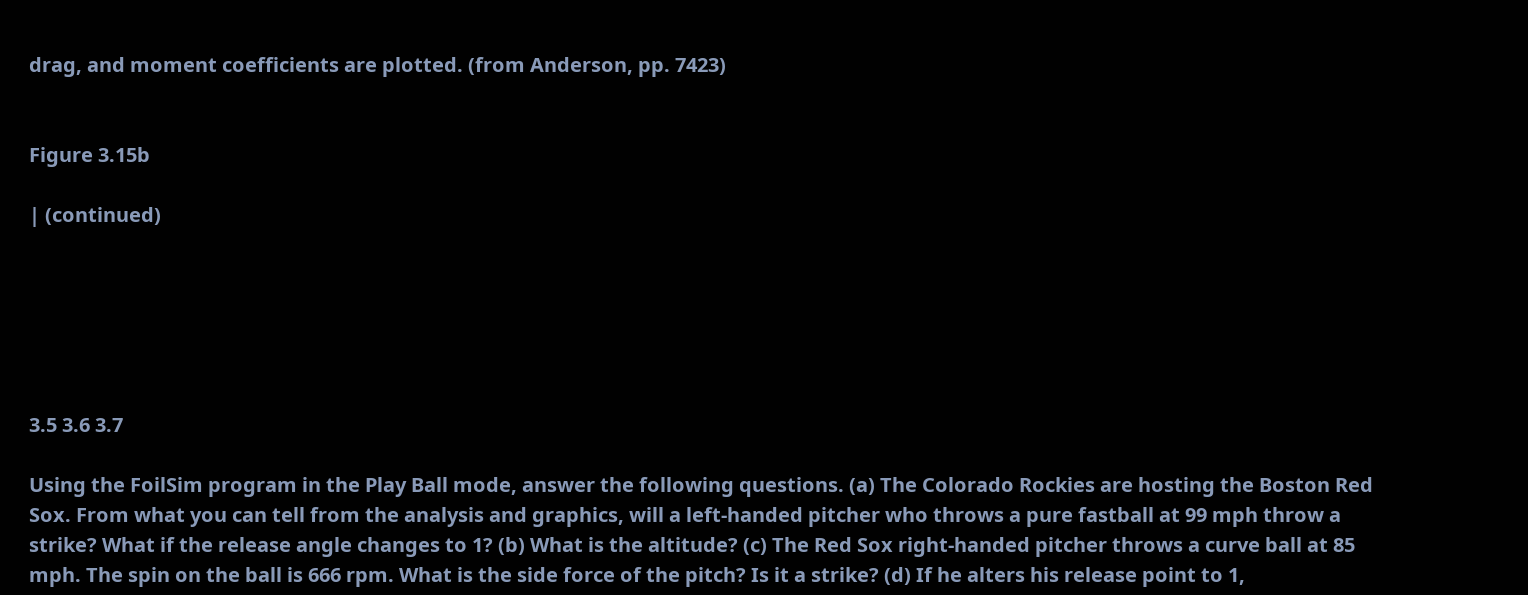drag, and moment coefficients are plotted. (from Anderson, pp. 7423)


Figure 3.15b

| (continued)






3.5 3.6 3.7

Using the FoilSim program in the Play Ball mode, answer the following questions. (a) The Colorado Rockies are hosting the Boston Red Sox. From what you can tell from the analysis and graphics, will a left-handed pitcher who throws a pure fastball at 99 mph throw a strike? What if the release angle changes to 1? (b) What is the altitude? (c) The Red Sox right-handed pitcher throws a curve ball at 85 mph. The spin on the ball is 666 rpm. What is the side force of the pitch? Is it a strike? (d) If he alters his release point to 1,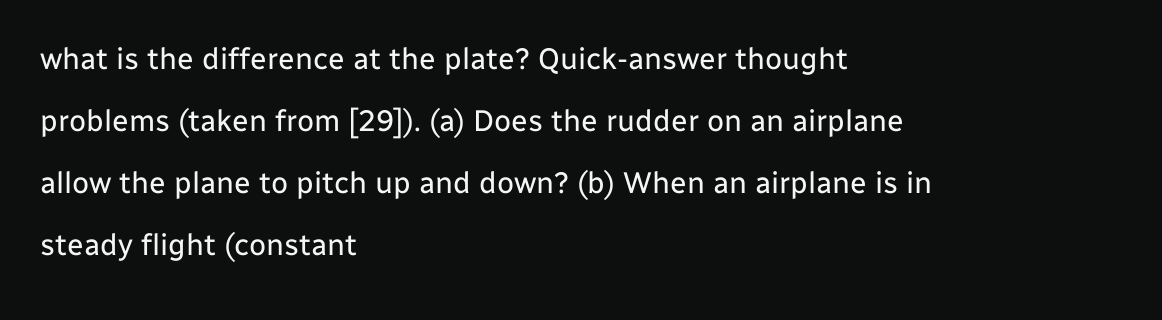what is the difference at the plate? Quick-answer thought problems (taken from [29]). (a) Does the rudder on an airplane allow the plane to pitch up and down? (b) When an airplane is in steady flight (constant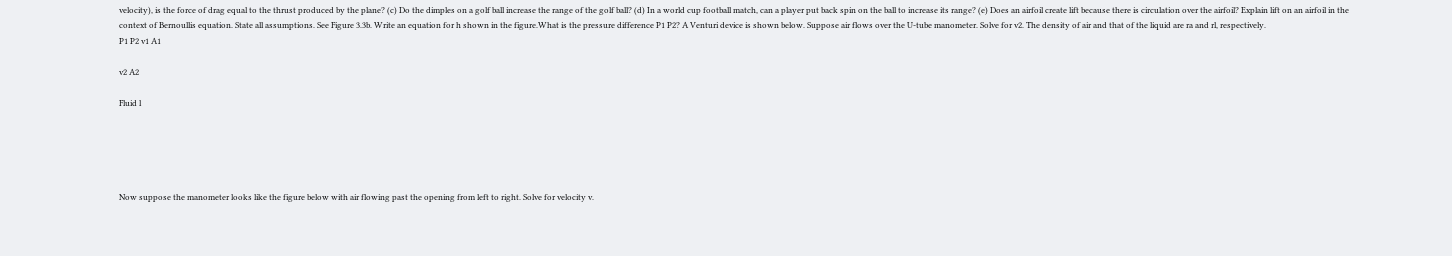velocity), is the force of drag equal to the thrust produced by the plane? (c) Do the dimples on a golf ball increase the range of the golf ball? (d) In a world cup football match, can a player put back spin on the ball to increase its range? (e) Does an airfoil create lift because there is circulation over the airfoil? Explain lift on an airfoil in the context of Bernoullis equation. State all assumptions. See Figure 3.3b. Write an equation for h shown in the figure.What is the pressure difference P1 P2? A Venturi device is shown below. Suppose air flows over the U-tube manometer. Solve for v2. The density of air and that of the liquid are ra and rl, respectively.
P1 P2 v1 A1

v2 A2

Fluid l





Now suppose the manometer looks like the figure below with air flowing past the opening from left to right. Solve for velocity v.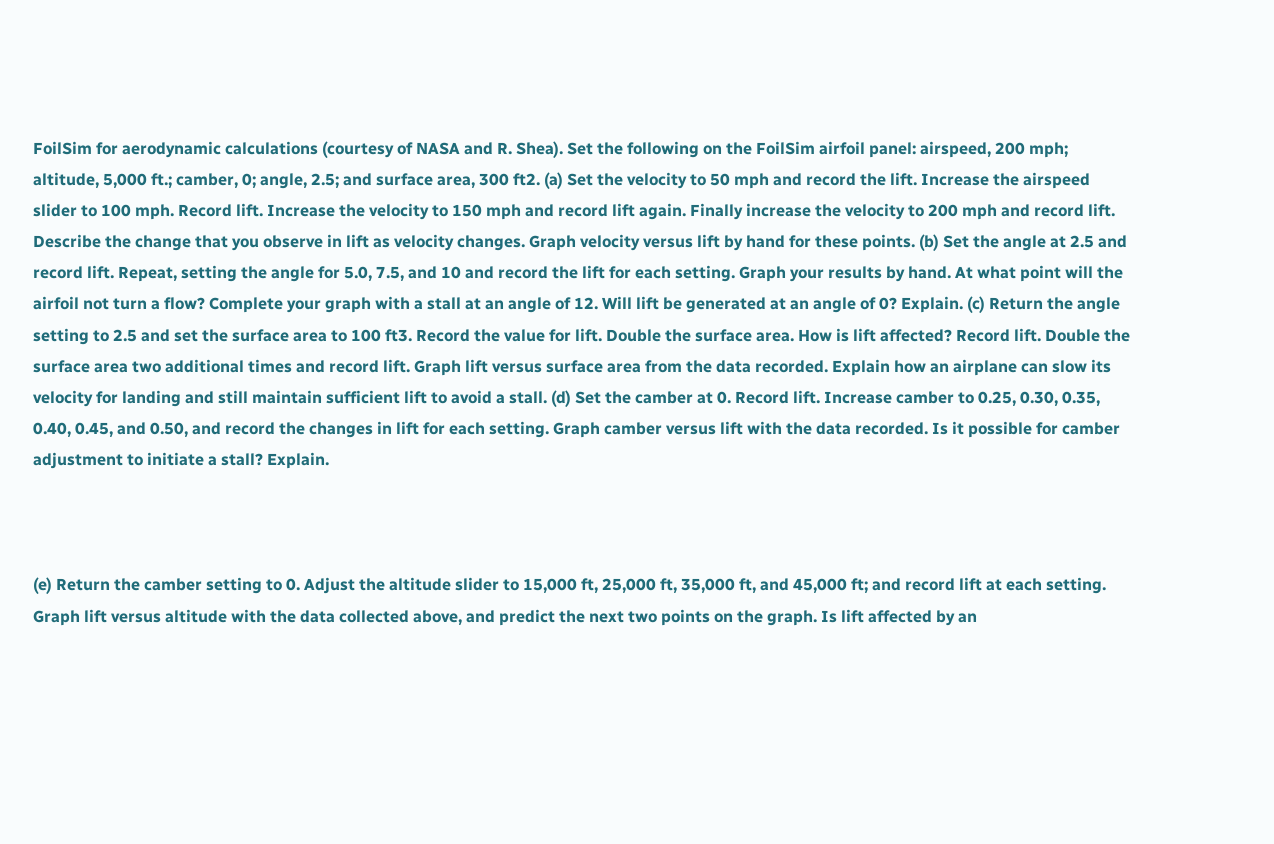FoilSim for aerodynamic calculations (courtesy of NASA and R. Shea). Set the following on the FoilSim airfoil panel: airspeed, 200 mph; altitude, 5,000 ft.; camber, 0; angle, 2.5; and surface area, 300 ft2. (a) Set the velocity to 50 mph and record the lift. Increase the airspeed slider to 100 mph. Record lift. Increase the velocity to 150 mph and record lift again. Finally increase the velocity to 200 mph and record lift. Describe the change that you observe in lift as velocity changes. Graph velocity versus lift by hand for these points. (b) Set the angle at 2.5 and record lift. Repeat, setting the angle for 5.0, 7.5, and 10 and record the lift for each setting. Graph your results by hand. At what point will the airfoil not turn a flow? Complete your graph with a stall at an angle of 12. Will lift be generated at an angle of 0? Explain. (c) Return the angle setting to 2.5 and set the surface area to 100 ft3. Record the value for lift. Double the surface area. How is lift affected? Record lift. Double the surface area two additional times and record lift. Graph lift versus surface area from the data recorded. Explain how an airplane can slow its velocity for landing and still maintain sufficient lift to avoid a stall. (d) Set the camber at 0. Record lift. Increase camber to 0.25, 0.30, 0.35, 0.40, 0.45, and 0.50, and record the changes in lift for each setting. Graph camber versus lift with the data recorded. Is it possible for camber adjustment to initiate a stall? Explain.



(e) Return the camber setting to 0. Adjust the altitude slider to 15,000 ft, 25,000 ft, 35,000 ft, and 45,000 ft; and record lift at each setting. Graph lift versus altitude with the data collected above, and predict the next two points on the graph. Is lift affected by an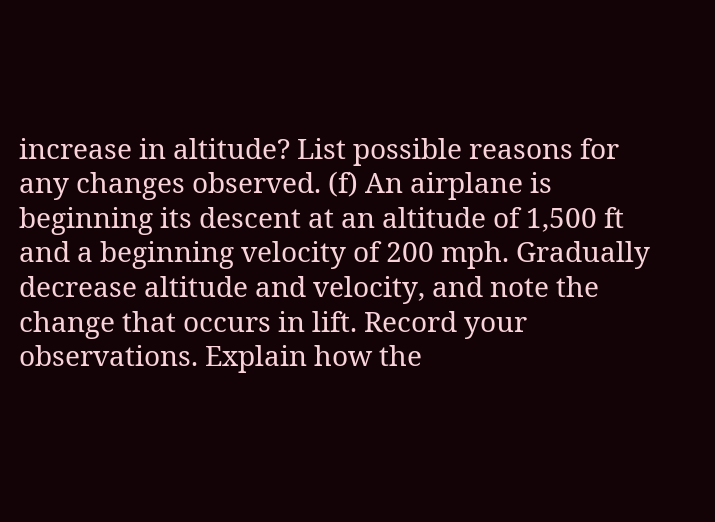increase in altitude? List possible reasons for any changes observed. (f) An airplane is beginning its descent at an altitude of 1,500 ft and a beginning velocity of 200 mph. Gradually decrease altitude and velocity, and note the change that occurs in lift. Record your observations. Explain how the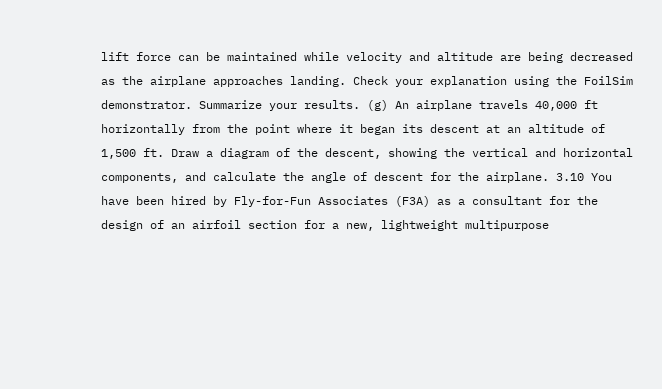lift force can be maintained while velocity and altitude are being decreased as the airplane approaches landing. Check your explanation using the FoilSim demonstrator. Summarize your results. (g) An airplane travels 40,000 ft horizontally from the point where it began its descent at an altitude of 1,500 ft. Draw a diagram of the descent, showing the vertical and horizontal components, and calculate the angle of descent for the airplane. 3.10 You have been hired by Fly-for-Fun Associates (F3A) as a consultant for the design of an airfoil section for a new, lightweight multipurpose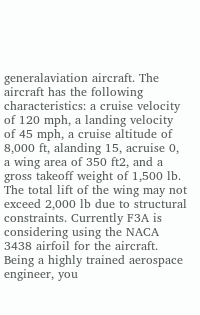generalaviation aircraft. The aircraft has the following characteristics: a cruise velocity of 120 mph, a landing velocity of 45 mph, a cruise altitude of 8,000 ft, alanding 15, acruise 0, a wing area of 350 ft2, and a gross takeoff weight of 1,500 lb. The total lift of the wing may not exceed 2,000 lb due to structural constraints. Currently F3A is considering using the NACA 3438 airfoil for the aircraft. Being a highly trained aerospace engineer, you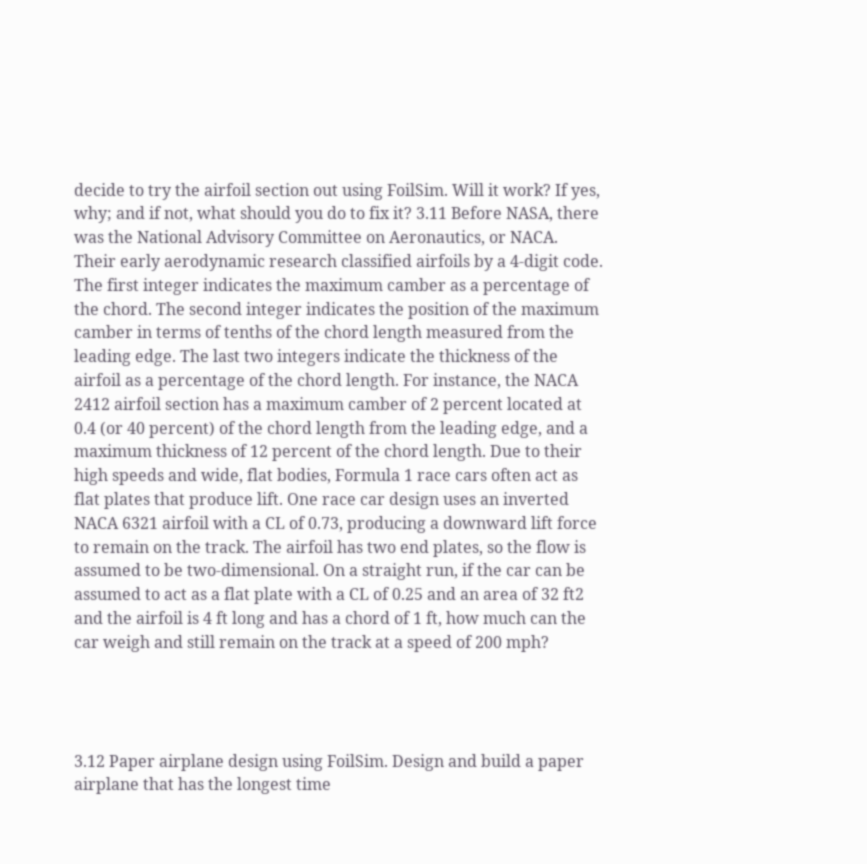decide to try the airfoil section out using FoilSim. Will it work? If yes, why; and if not, what should you do to fix it? 3.11 Before NASA, there was the National Advisory Committee on Aeronautics, or NACA. Their early aerodynamic research classified airfoils by a 4-digit code. The first integer indicates the maximum camber as a percentage of the chord. The second integer indicates the position of the maximum camber in terms of tenths of the chord length measured from the leading edge. The last two integers indicate the thickness of the airfoil as a percentage of the chord length. For instance, the NACA 2412 airfoil section has a maximum camber of 2 percent located at 0.4 (or 40 percent) of the chord length from the leading edge, and a maximum thickness of 12 percent of the chord length. Due to their high speeds and wide, flat bodies, Formula 1 race cars often act as flat plates that produce lift. One race car design uses an inverted NACA 6321 airfoil with a CL of 0.73, producing a downward lift force to remain on the track. The airfoil has two end plates, so the flow is assumed to be two-dimensional. On a straight run, if the car can be assumed to act as a flat plate with a CL of 0.25 and an area of 32 ft2 and the airfoil is 4 ft long and has a chord of 1 ft, how much can the car weigh and still remain on the track at a speed of 200 mph?




3.12 Paper airplane design using FoilSim. Design and build a paper airplane that has the longest time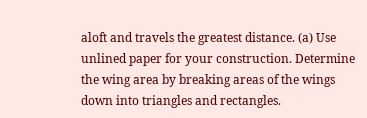aloft and travels the greatest distance. (a) Use unlined paper for your construction. Determine the wing area by breaking areas of the wings down into triangles and rectangles.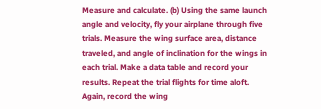Measure and calculate. (b) Using the same launch angle and velocity, fly your airplane through five trials. Measure the wing surface area, distance traveled, and angle of inclination for the wings in each trial. Make a data table and record your results. Repeat the trial flights for time aloft. Again, record the wing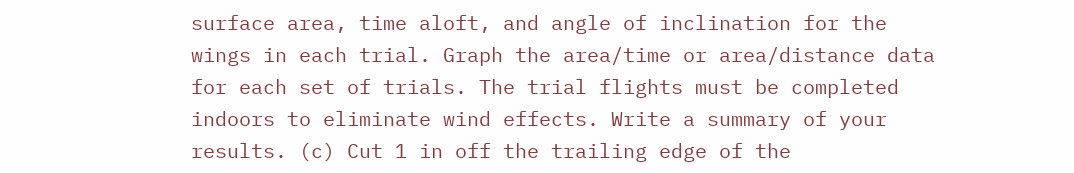surface area, time aloft, and angle of inclination for the wings in each trial. Graph the area/time or area/distance data for each set of trials. The trial flights must be completed indoors to eliminate wind effects. Write a summary of your results. (c) Cut 1 in off the trailing edge of the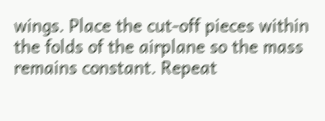wings. Place the cut-off pieces within the folds of the airplane so the mass remains constant. Repeat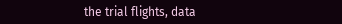the trial flights, data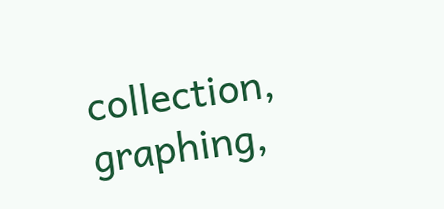collection, graphing,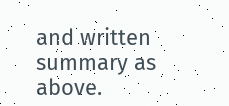and written summary as above.